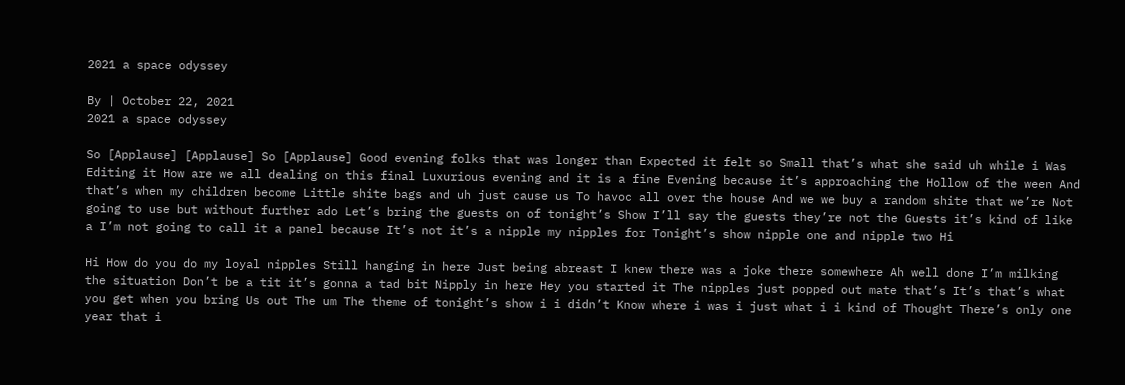2021 a space odyssey

By | October 22, 2021
2021 a space odyssey

So [Applause] [Applause] So [Applause] Good evening folks that was longer than Expected it felt so Small that’s what she said uh while i Was Editing it How are we all dealing on this final Luxurious evening and it is a fine Evening because it’s approaching the Hollow of the ween And that’s when my children become Little shite bags and uh just cause us To havoc all over the house And we we buy a random shite that we’re Not going to use but without further ado Let’s bring the guests on of tonight’s Show I’ll say the guests they’re not the Guests it’s kind of like a I’m not going to call it a panel because It’s not it’s a nipple my nipples for Tonight’s show nipple one and nipple two Hi

Hi How do you do my loyal nipples Still hanging in here Just being abreast I knew there was a joke there somewhere Ah well done I’m milking the situation Don’t be a tit it’s gonna a tad bit Nipply in here Hey you started it The nipples just popped out mate that’s It’s that’s what you get when you bring Us out The um The theme of tonight’s show i i didn’t Know where i was i just what i i kind of Thought There’s only one year that i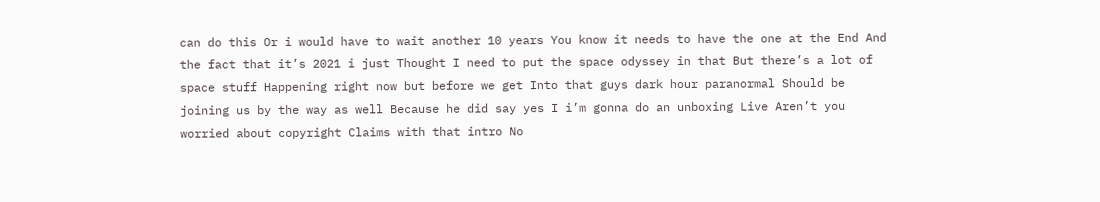can do this Or i would have to wait another 10 years You know it needs to have the one at the End And the fact that it’s 2021 i just Thought I need to put the space odyssey in that But there’s a lot of space stuff Happening right now but before we get Into that guys dark hour paranormal Should be joining us by the way as well Because he did say yes I i’m gonna do an unboxing Live Aren’t you worried about copyright Claims with that intro No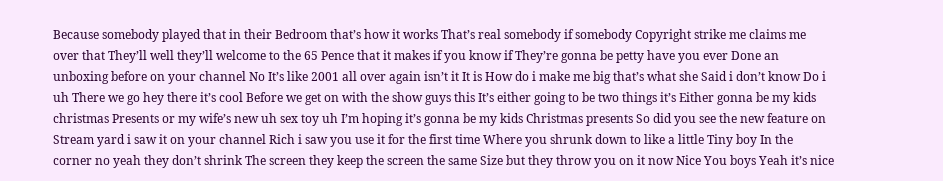Because somebody played that in their Bedroom that’s how it works That’s real somebody if somebody Copyright strike me claims me over that They’ll well they’ll welcome to the 65 Pence that it makes if you know if They’re gonna be petty have you ever Done an unboxing before on your channel No It’s like 2001 all over again isn’t it It is How do i make me big that’s what she Said i don’t know Do i uh There we go hey there it’s cool Before we get on with the show guys this It’s either going to be two things it’s Either gonna be my kids christmas Presents or my wife’s new uh sex toy uh I’m hoping it’s gonna be my kids Christmas presents So did you see the new feature on Stream yard i saw it on your channel Rich i saw you use it for the first time Where you shrunk down to like a little Tiny boy In the corner no yeah they don’t shrink The screen they keep the screen the same Size but they throw you on it now Nice You boys Yeah it’s nice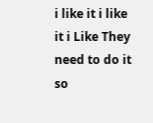i like it i like it i Like They need to do it so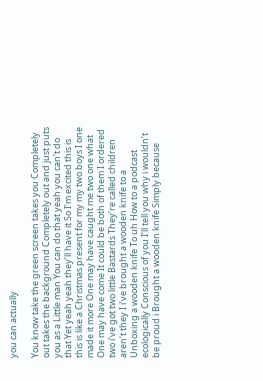you can actually

You know take the green screen takes you Completely out takes the background Completely out and just puts you as a Little man You can do that yeah you can’t do that Yet yeah yeah they’ll have it So I’m excited this is this is like a Christmas present for my my two boys I one made it more One may have caught me two one what One may have come It could be both of them I ordered two i’ve got two little Bastards They’re called children aren’t they I i’ve brought a wooden knife to a Unboxing a wooden knife To uh How to a podcast ecologically Conscious of you I’ll tell you why i wouldn’t be proud i Brought a wooden knife Simply because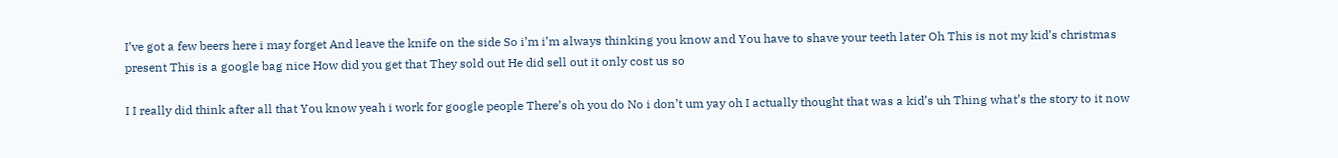I’ve got a few beers here i may forget And leave the knife on the side So i’m i’m always thinking you know and You have to shave your teeth later Oh This is not my kid’s christmas present This is a google bag nice How did you get that They sold out He did sell out it only cost us so

I I really did think after all that You know yeah i work for google people There’s oh you do No i don’t um yay oh I actually thought that was a kid’s uh Thing what’s the story to it now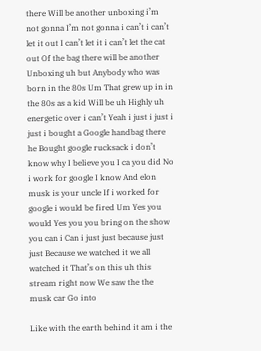there Will be another unboxing i’m not gonna I’m not gonna i can’t i can’t let it out I can’t let it i can’t let the cat out Of the bag there will be another Unboxing uh but Anybody who was born in the 80s Um That grew up in in the 80s as a kid Will be uh Highly uh energetic over i can’t Yeah i just i just i just i bought a Google handbag there he Bought google rucksack i don’t know why I believe you I ca you did No i work for google I know And elon musk is your uncle If i worked for google i would be fired Um Yes you would Yes you you bring on the show you can i Can i just just because just just Because we watched it we all watched it That’s on this uh this stream right now We saw the the musk car Go into

Like with the earth behind it am i the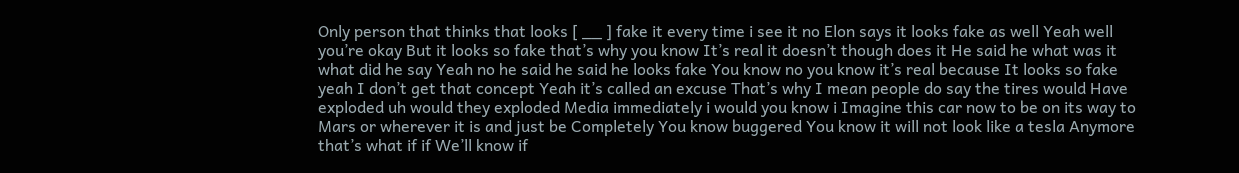Only person that thinks that looks [ __ ] fake it every time i see it no Elon says it looks fake as well Yeah well you’re okay But it looks so fake that’s why you know It’s real it doesn’t though does it He said he what was it what did he say Yeah no he said he said he looks fake You know no you know it’s real because It looks so fake yeah I don’t get that concept Yeah it’s called an excuse That’s why I mean people do say the tires would Have exploded uh would they exploded Media immediately i would you know i Imagine this car now to be on its way to Mars or wherever it is and just be Completely You know buggered You know it will not look like a tesla Anymore that’s what if if We’ll know if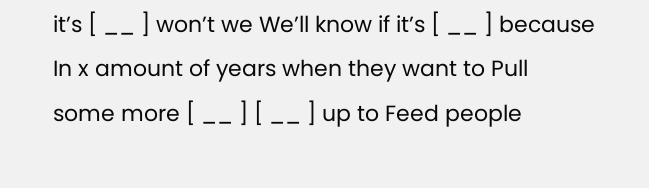it’s [ __ ] won’t we We’ll know if it’s [ __ ] because In x amount of years when they want to Pull some more [ __ ] [ __ ] up to Feed people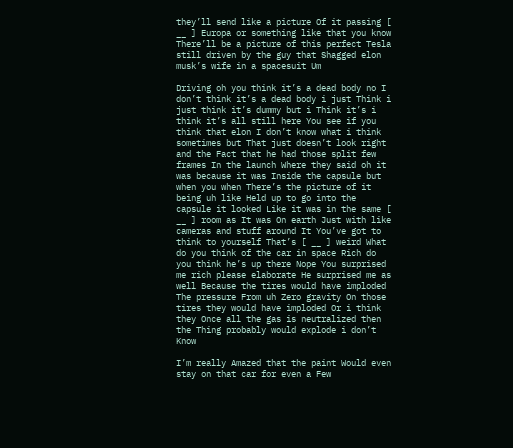they’ll send like a picture Of it passing [ __ ] Europa or something like that you know There’ll be a picture of this perfect Tesla still driven by the guy that Shagged elon musk’s wife in a spacesuit Um

Driving oh you think it’s a dead body no I don’t think it’s a dead body i just Think i just think it’s dummy but i Think it’s i think it’s all still here You see if you think that elon I don’t know what i think sometimes but That just doesn’t look right and the Fact that he had those split few frames In the launch Where they said oh it was because it was Inside the capsule but when you when There’s the picture of it being uh like Held up to go into the capsule it looked Like it was in the same [ __ ] room as It was On earth Just with like cameras and stuff around It You’ve got to think to yourself That’s [ __ ] weird What do you think of the car in space Rich do you think he’s up there Nope You surprised me rich please elaborate He surprised me as well Because the tires would have imploded The pressure From uh Zero gravity On those tires they would have imploded Or i think they Once all the gas is neutralized then the Thing probably would explode i don’t Know

I’m really Amazed that the paint Would even stay on that car for even a Few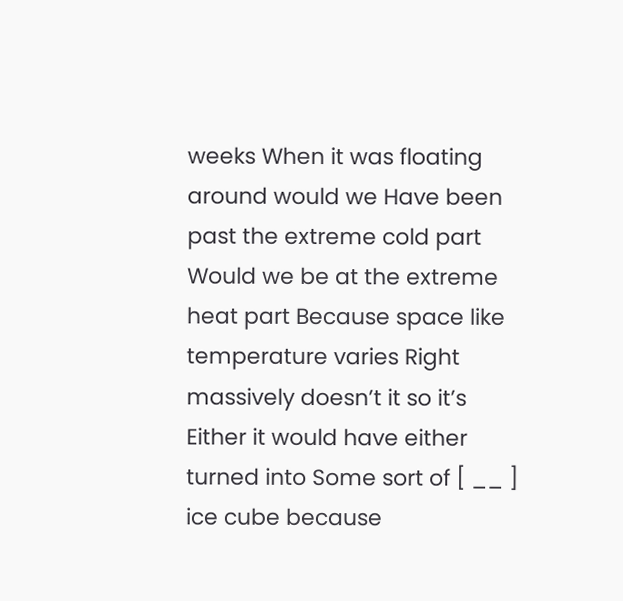weeks When it was floating around would we Have been past the extreme cold part Would we be at the extreme heat part Because space like temperature varies Right massively doesn’t it so it’s Either it would have either turned into Some sort of [ __ ] ice cube because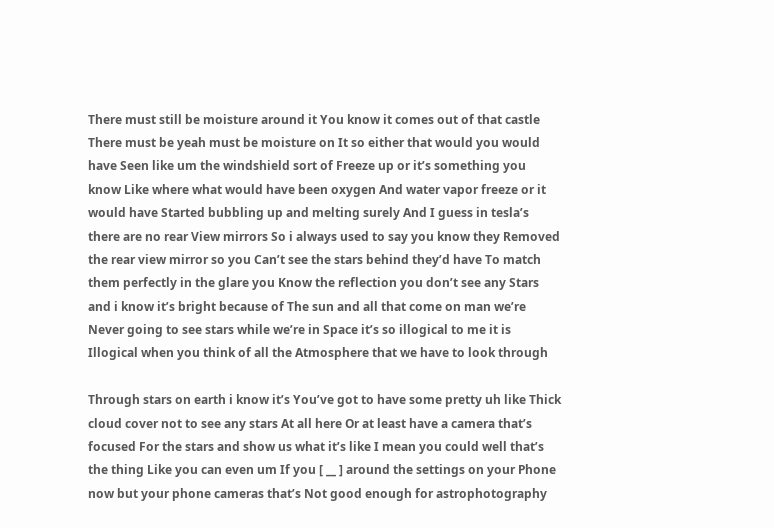There must still be moisture around it You know it comes out of that castle There must be yeah must be moisture on It so either that would you would have Seen like um the windshield sort of Freeze up or it’s something you know Like where what would have been oxygen And water vapor freeze or it would have Started bubbling up and melting surely And I guess in tesla’s there are no rear View mirrors So i always used to say you know they Removed the rear view mirror so you Can’t see the stars behind they’d have To match them perfectly in the glare you Know the reflection you don’t see any Stars and i know it’s bright because of The sun and all that come on man we’re Never going to see stars while we’re in Space it’s so illogical to me it is Illogical when you think of all the Atmosphere that we have to look through

Through stars on earth i know it’s You’ve got to have some pretty uh like Thick cloud cover not to see any stars At all here Or at least have a camera that’s focused For the stars and show us what it’s like I mean you could well that’s the thing Like you can even um If you [ __ ] around the settings on your Phone now but your phone cameras that’s Not good enough for astrophotography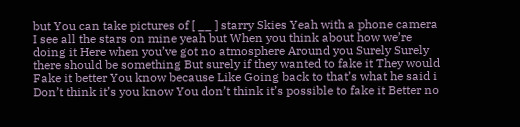but You can take pictures of [ __ ] starry Skies Yeah with a phone camera I see all the stars on mine yeah but When you think about how we’re doing it Here when you’ve got no atmosphere Around you Surely Surely there should be something But surely if they wanted to fake it They would Fake it better You know because Like Going back to that’s what he said i Don’t think it’s you know You don’t think it’s possible to fake it Better no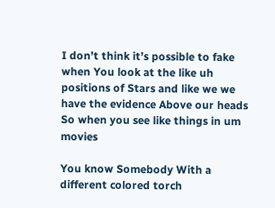I don’t think it’s possible to fake when You look at the like uh positions of Stars and like we we have the evidence Above our heads So when you see like things in um movies

You know Somebody With a different colored torch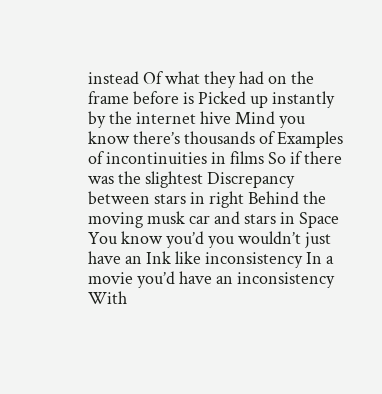instead Of what they had on the frame before is Picked up instantly by the internet hive Mind you know there’s thousands of Examples of incontinuities in films So if there was the slightest Discrepancy between stars in right Behind the moving musk car and stars in Space You know you’d you wouldn’t just have an Ink like inconsistency In a movie you’d have an inconsistency With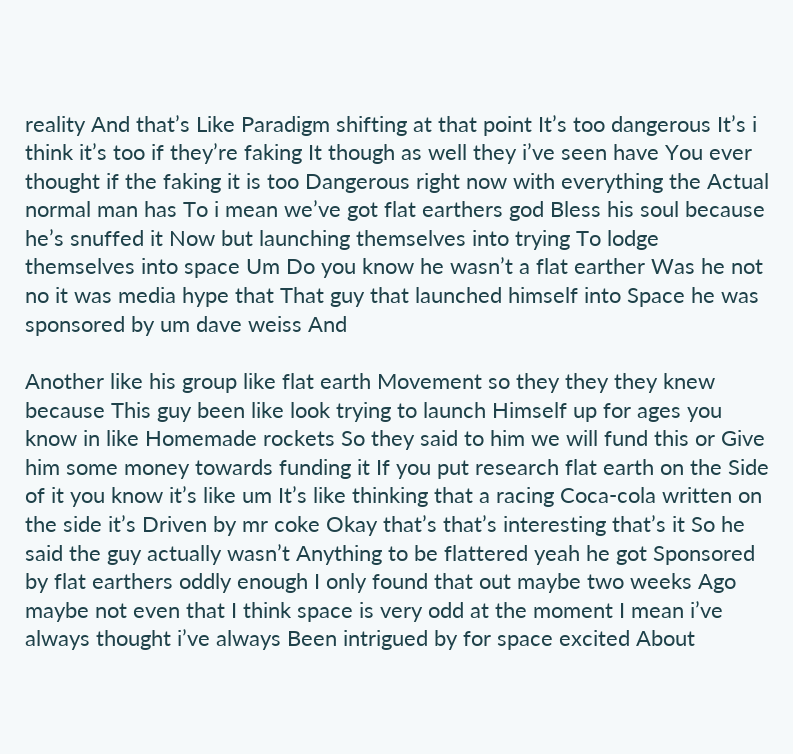reality And that’s Like Paradigm shifting at that point It’s too dangerous It’s i think it’s too if they’re faking It though as well they i’ve seen have You ever thought if the faking it is too Dangerous right now with everything the Actual normal man has To i mean we’ve got flat earthers god Bless his soul because he’s snuffed it Now but launching themselves into trying To lodge themselves into space Um Do you know he wasn’t a flat earther Was he not no it was media hype that That guy that launched himself into Space he was sponsored by um dave weiss And

Another like his group like flat earth Movement so they they they knew because This guy been like look trying to launch Himself up for ages you know in like Homemade rockets So they said to him we will fund this or Give him some money towards funding it If you put research flat earth on the Side of it you know it’s like um It’s like thinking that a racing Coca-cola written on the side it’s Driven by mr coke Okay that’s that’s interesting that’s it So he said the guy actually wasn’t Anything to be flattered yeah he got Sponsored by flat earthers oddly enough I only found that out maybe two weeks Ago maybe not even that I think space is very odd at the moment I mean i’ve always thought i’ve always Been intrigued by for space excited About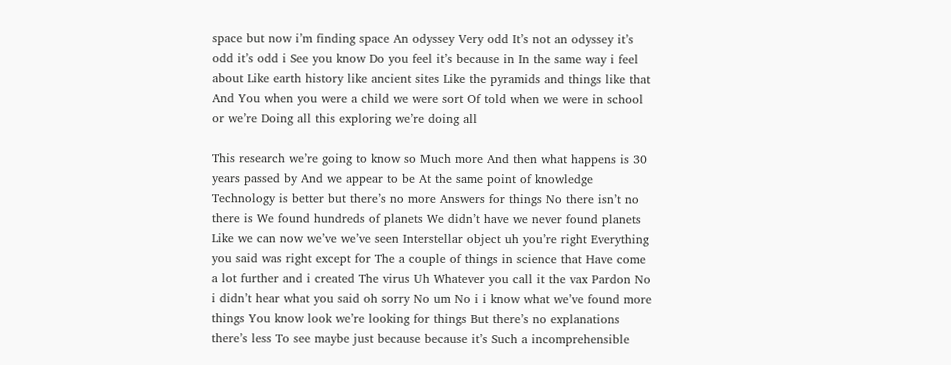space but now i’m finding space An odyssey Very odd It’s not an odyssey it’s odd it’s odd i See you know Do you feel it’s because in In the same way i feel about Like earth history like ancient sites Like the pyramids and things like that And You when you were a child we were sort Of told when we were in school or we’re Doing all this exploring we’re doing all

This research we’re going to know so Much more And then what happens is 30 years passed by And we appear to be At the same point of knowledge Technology is better but there’s no more Answers for things No there isn’t no there is We found hundreds of planets We didn’t have we never found planets Like we can now we’ve we’ve seen Interstellar object uh you’re right Everything you said was right except for The a couple of things in science that Have come a lot further and i created The virus Uh Whatever you call it the vax Pardon No i didn’t hear what you said oh sorry No um No i i know what we’ve found more things You know look we’re looking for things But there’s no explanations there’s less To see maybe just because because it’s Such a incomprehensible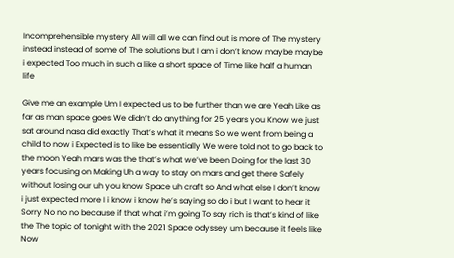Incomprehensible mystery All will all we can find out is more of The mystery instead instead of some of The solutions but I am i don’t know maybe maybe i expected Too much in such a like a short space of Time like half a human life

Give me an example Um I expected us to be further than we are Yeah Like as far as man space goes We didn’t do anything for 25 years you Know we just sat around nasa did exactly That’s what it means So we went from being a child to now i Expected is to like be essentially We were told not to go back to the moon Yeah mars was the that’s what we’ve been Doing for the last 30 years focusing on Making Uh a way to stay on mars and get there Safely without losing our uh you know Space uh craft so And what else I don’t know i just expected more I i know i know he’s saying so do i but I want to hear it Sorry No no no because if that what i’m going To say rich is that’s kind of like the The topic of tonight with the 2021 Space odyssey um because it feels like Now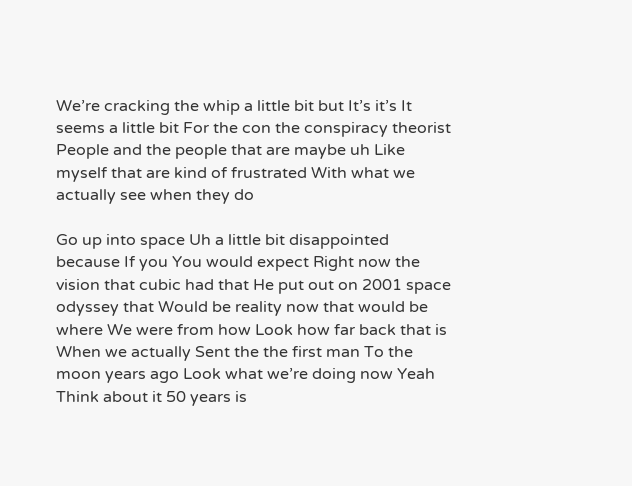We’re cracking the whip a little bit but It’s it’s It seems a little bit For the con the conspiracy theorist People and the people that are maybe uh Like myself that are kind of frustrated With what we actually see when they do

Go up into space Uh a little bit disappointed because If you You would expect Right now the vision that cubic had that He put out on 2001 space odyssey that Would be reality now that would be where We were from how Look how far back that is When we actually Sent the the first man To the moon years ago Look what we’re doing now Yeah Think about it 50 years is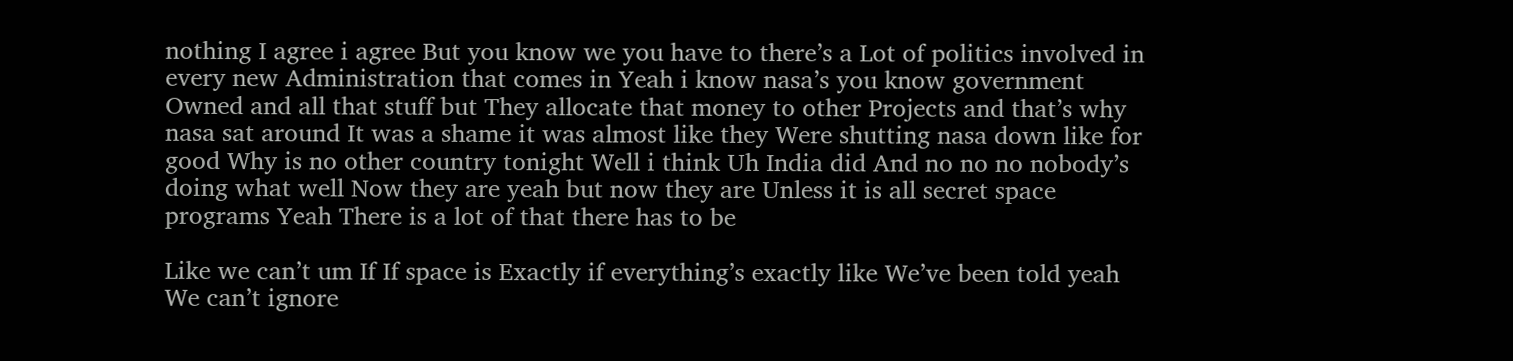nothing I agree i agree But you know we you have to there’s a Lot of politics involved in every new Administration that comes in Yeah i know nasa’s you know government Owned and all that stuff but They allocate that money to other Projects and that’s why nasa sat around It was a shame it was almost like they Were shutting nasa down like for good Why is no other country tonight Well i think Uh India did And no no no nobody’s doing what well Now they are yeah but now they are Unless it is all secret space programs Yeah There is a lot of that there has to be

Like we can’t um If If space is Exactly if everything’s exactly like We’ve been told yeah We can’t ignore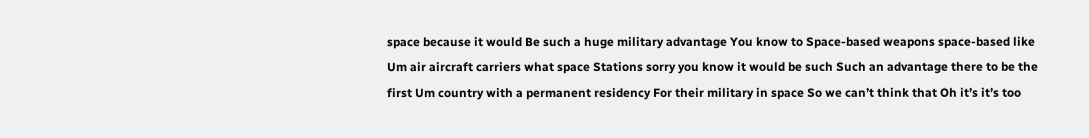space because it would Be such a huge military advantage You know to Space-based weapons space-based like Um air aircraft carriers what space Stations sorry you know it would be such Such an advantage there to be the first Um country with a permanent residency For their military in space So we can’t think that Oh it’s it’s too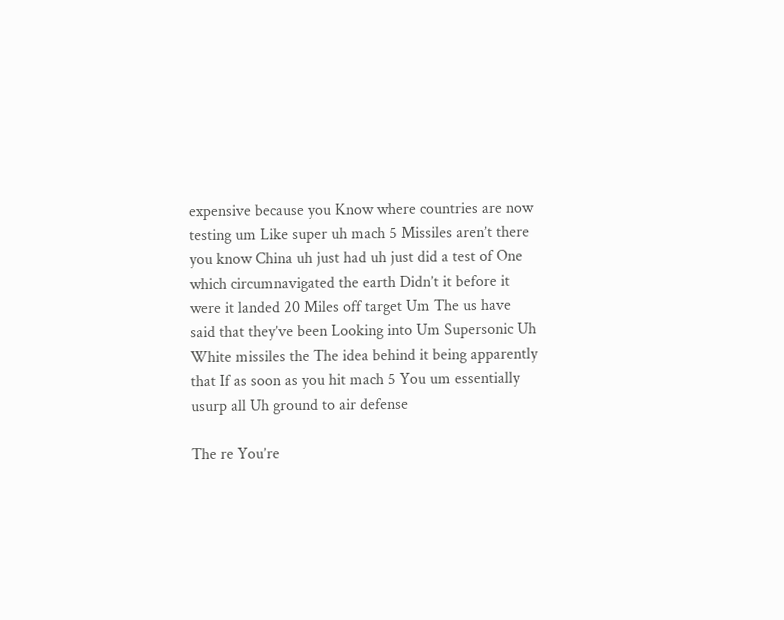expensive because you Know where countries are now testing um Like super uh mach 5 Missiles aren’t there you know China uh just had uh just did a test of One which circumnavigated the earth Didn’t it before it were it landed 20 Miles off target Um The us have said that they’ve been Looking into Um Supersonic Uh White missiles the The idea behind it being apparently that If as soon as you hit mach 5 You um essentially usurp all Uh ground to air defense

The re You’re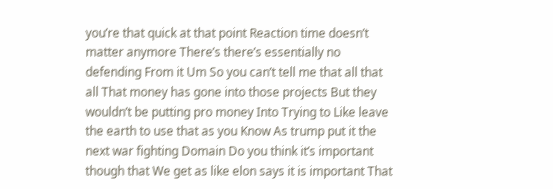you’re that quick at that point Reaction time doesn’t matter anymore There’s there’s essentially no defending From it Um So you can’t tell me that all that all That money has gone into those projects But they wouldn’t be putting pro money Into Trying to Like leave the earth to use that as you Know As trump put it the next war fighting Domain Do you think it’s important though that We get as like elon says it is important That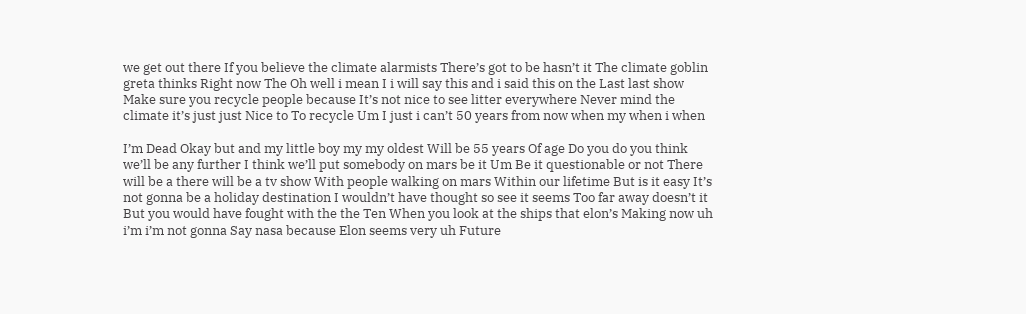we get out there If you believe the climate alarmists There’s got to be hasn’t it The climate goblin greta thinks Right now The Oh well i mean I i will say this and i said this on the Last last show Make sure you recycle people because It’s not nice to see litter everywhere Never mind the climate it’s just just Nice to To recycle Um I just i can’t 50 years from now when my when i when

I’m Dead Okay but and my little boy my my oldest Will be 55 years Of age Do you do you think we’ll be any further I think we’ll put somebody on mars be it Um Be it questionable or not There will be a there will be a tv show With people walking on mars Within our lifetime But is it easy It’s not gonna be a holiday destination I wouldn’t have thought so see it seems Too far away doesn’t it But you would have fought with the the Ten When you look at the ships that elon’s Making now uh i’m i’m not gonna Say nasa because Elon seems very uh Future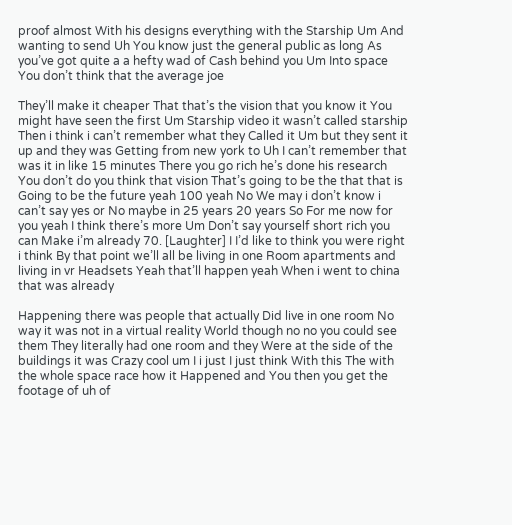proof almost With his designs everything with the Starship Um And wanting to send Uh You know just the general public as long As you’ve got quite a a hefty wad of Cash behind you Um Into space You don’t think that the average joe

They’ll make it cheaper That that’s the vision that you know it You might have seen the first Um Starship video it wasn’t called starship Then i think i can’t remember what they Called it Um but they sent it up and they was Getting from new york to Uh I can’t remember that was it in like 15 minutes There you go rich he’s done his research You don’t do you think that vision That’s going to be the that that is Going to be the future yeah 100 yeah No We may i don’t know i can’t say yes or No maybe in 25 years 20 years So For me now for you yeah I think there’s more Um Don’t say yourself short rich you can Make i’m already 70. [Laughter] I I’d like to think you were right i think By that point we’ll all be living in one Room apartments and living in vr Headsets Yeah that’ll happen yeah When i went to china that was already

Happening there was people that actually Did live in one room No way it was not in a virtual reality World though no no you could see them They literally had one room and they Were at the side of the buildings it was Crazy cool um I i just I just think With this The with the whole space race how it Happened and You then you get the footage of uh of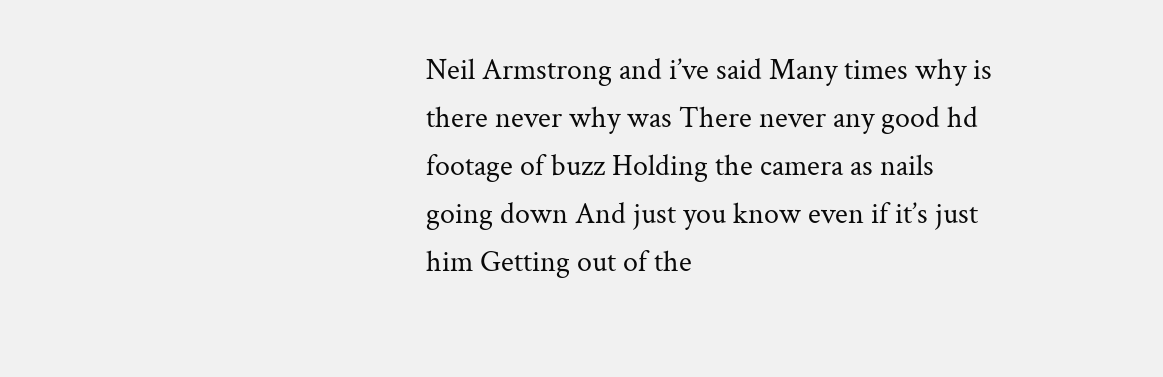Neil Armstrong and i’ve said Many times why is there never why was There never any good hd footage of buzz Holding the camera as nails going down And just you know even if it’s just him Getting out of the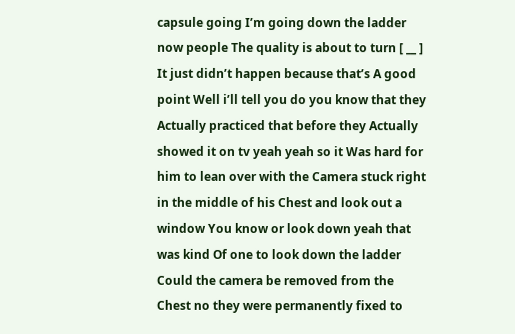capsule going I’m going down the ladder now people The quality is about to turn [ __ ] It just didn’t happen because that’s A good point Well i’ll tell you do you know that they Actually practiced that before they Actually showed it on tv yeah yeah so it Was hard for him to lean over with the Camera stuck right in the middle of his Chest and look out a window You know or look down yeah that was kind Of one to look down the ladder Could the camera be removed from the Chest no they were permanently fixed to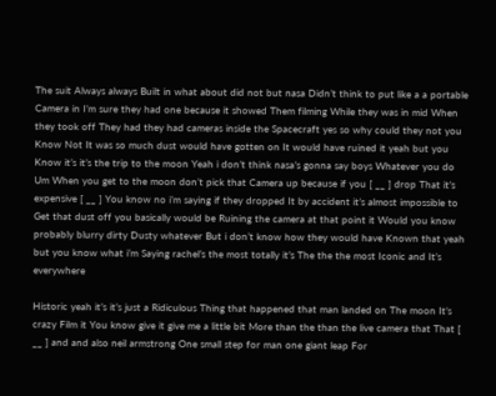The suit Always always Built in what about did not but nasa Didn’t think to put like a a portable Camera in I’m sure they had one because it showed Them filming While they was in mid When they took off They had they had cameras inside the Spacecraft yes so why could they not you Know Not It was so much dust would have gotten on It would have ruined it yeah but you Know it’s it’s the trip to the moon Yeah i don’t think nasa’s gonna say boys Whatever you do Um When you get to the moon don’t pick that Camera up because if you [ __ ] drop That it’s expensive [ __ ] You know no i’m saying if they dropped It by accident it’s almost impossible to Get that dust off you basically would be Ruining the camera at that point it Would you know probably blurry dirty Dusty whatever But i don’t know how they would have Known that yeah but you know what i’m Saying rachel’s the most totally it’s The the the most Iconic and It’s everywhere

Historic yeah it’s it’s just a Ridiculous Thing that happened that man landed on The moon It’s crazy Film it You know give it give me a little bit More than the than the live camera that That [ __ ] and and also neil armstrong One small step for man one giant leap For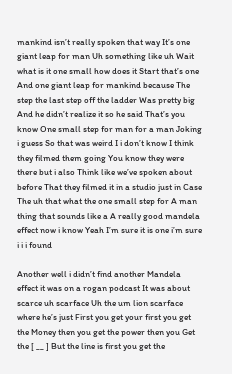mankind isn’t really spoken that way It’s one giant leap for man Uh something like uh Wait what is it one small how does it Start that’s one And one giant leap for mankind because The step the last step off the ladder Was pretty big And he didn’t realize it so he said That’s you know One small step for man for a man Joking i guess So that was weird I i don’t know I think they filmed them going You know they were there but i also Think like we’ve spoken about before That they filmed it in a studio just in Case The uh that what the one small step for A man thing that sounds like a A really good mandela effect now i know Yeah I’m sure it is one i’m sure i i i found

Another well i didn’t find another Mandela effect it was on a rogan podcast It was about scarce uh scarface Uh the um lion scarface where he’s just First you get your first you get the Money then you get the power then you Get the [ __ ] But the line is first you get the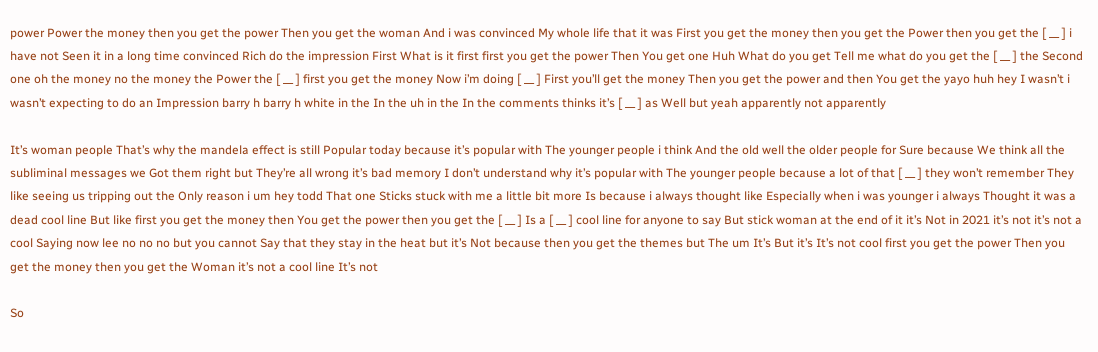power Power the money then you get the power Then you get the woman And i was convinced My whole life that it was First you get the money then you get the Power then you get the [ __ ] i have not Seen it in a long time convinced Rich do the impression First What is it first first you get the power Then You get one Huh What do you get Tell me what do you get the [ __ ] the Second one oh the money no the money the Power the [ __ ] first you get the money Now i’m doing [ __ ] First you’ll get the money Then you get the power and then You get the yayo huh hey I wasn’t i wasn’t expecting to do an Impression barry h barry h white in the In the uh in the In the comments thinks it’s [ __ ] as Well but yeah apparently not apparently

It’s woman people That’s why the mandela effect is still Popular today because it’s popular with The younger people i think And the old well the older people for Sure because We think all the subliminal messages we Got them right but They’re all wrong it’s bad memory I don’t understand why it’s popular with The younger people because a lot of that [ __ ] they won’t remember They like seeing us tripping out the Only reason i um hey todd That one Sticks stuck with me a little bit more Is because i always thought like Especially when i was younger i always Thought it was a dead cool line But like first you get the money then You get the power then you get the [ __ ] Is a [ __ ] cool line for anyone to say But stick woman at the end of it it’s Not in 2021 it’s not it’s not a cool Saying now lee no no no but you cannot Say that they stay in the heat but it’s Not because then you get the themes but The um It’s But it’s It’s not cool first you get the power Then you get the money then you get the Woman it’s not a cool line It’s not

So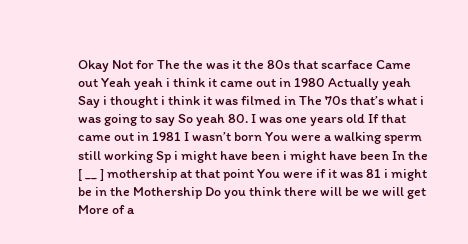Okay Not for The the was it the 80s that scarface Came out Yeah yeah i think it came out in 1980 Actually yeah Say i thought i think it was filmed in The 70s that’s what i was going to say So yeah 80. I was one years old If that came out in 1981 I wasn’t born You were a walking sperm still working Sp i might have been i might have been In the [ __ ] mothership at that point You were if it was 81 i might be in the Mothership Do you think there will be we will get More of a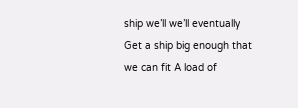ship we’ll we’ll eventually Get a ship big enough that we can fit A load of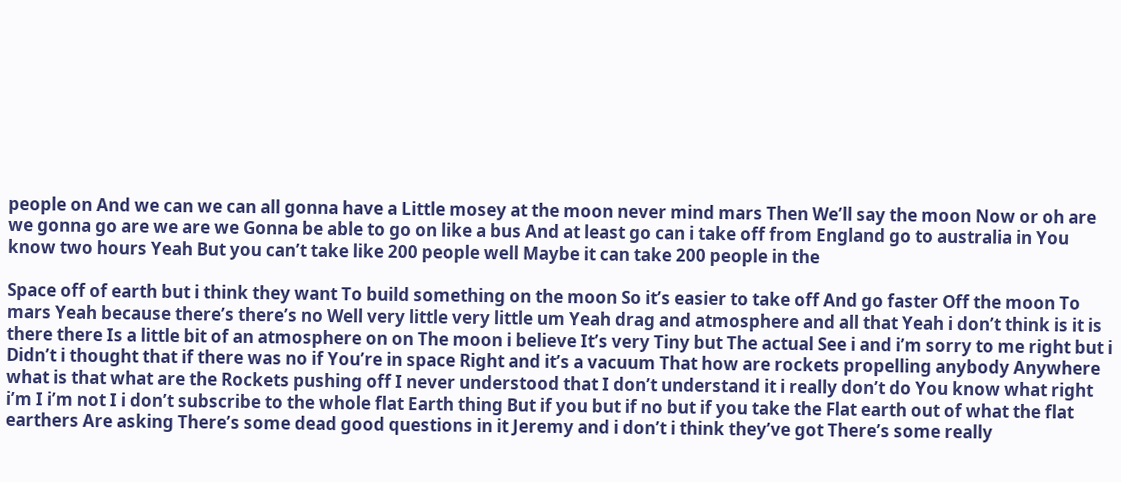people on And we can we can all gonna have a Little mosey at the moon never mind mars Then We’ll say the moon Now or oh are we gonna go are we are we Gonna be able to go on like a bus And at least go can i take off from England go to australia in You know two hours Yeah But you can’t take like 200 people well Maybe it can take 200 people in the

Space off of earth but i think they want To build something on the moon So it’s easier to take off And go faster Off the moon To mars Yeah because there’s there’s no Well very little very little um Yeah drag and atmosphere and all that Yeah i don’t think is it is there there Is a little bit of an atmosphere on on The moon i believe It’s very Tiny but The actual See i and i’m sorry to me right but i Didn’t i thought that if there was no if You’re in space Right and it’s a vacuum That how are rockets propelling anybody Anywhere what is that what are the Rockets pushing off I never understood that I don’t understand it i really don’t do You know what right i’m I i’m not I i don’t subscribe to the whole flat Earth thing But if you but if no but if you take the Flat earth out of what the flat earthers Are asking There’s some dead good questions in it Jeremy and i don’t i think they’ve got There’s some really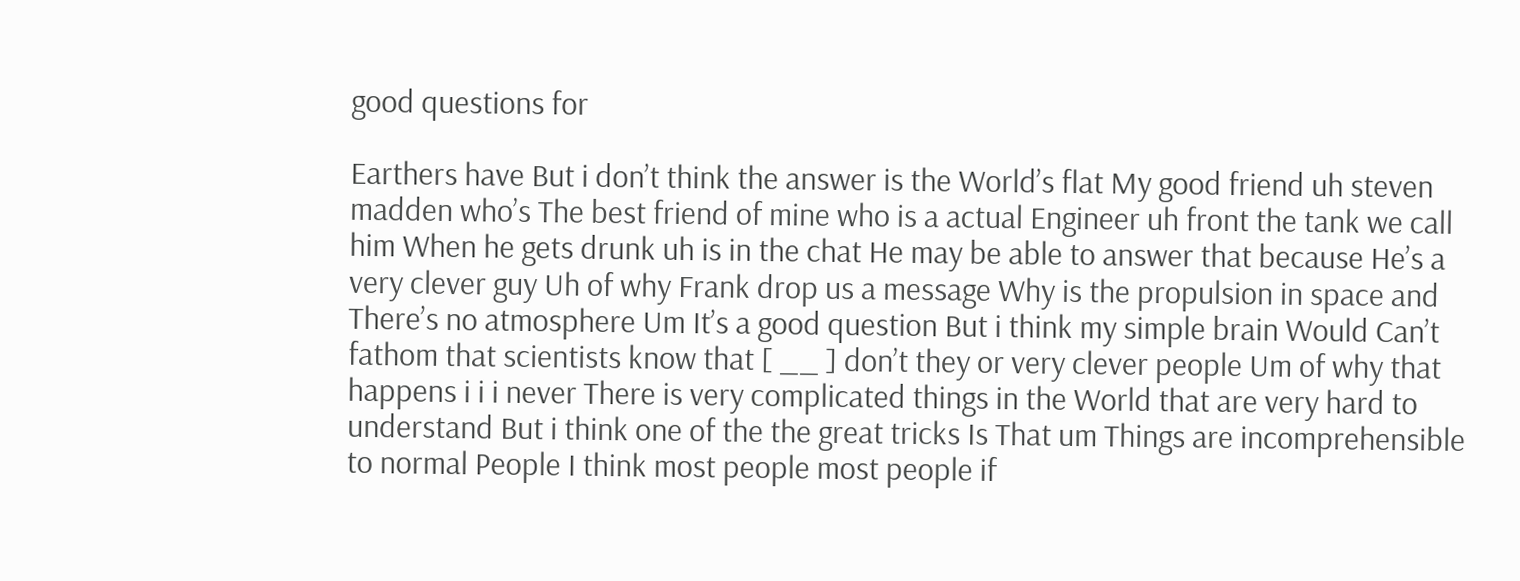good questions for

Earthers have But i don’t think the answer is the World’s flat My good friend uh steven madden who’s The best friend of mine who is a actual Engineer uh front the tank we call him When he gets drunk uh is in the chat He may be able to answer that because He’s a very clever guy Uh of why Frank drop us a message Why is the propulsion in space and There’s no atmosphere Um It’s a good question But i think my simple brain Would Can’t fathom that scientists know that [ __ ] don’t they or very clever people Um of why that happens i i i never There is very complicated things in the World that are very hard to understand But i think one of the the great tricks Is That um Things are incomprehensible to normal People I think most people most people if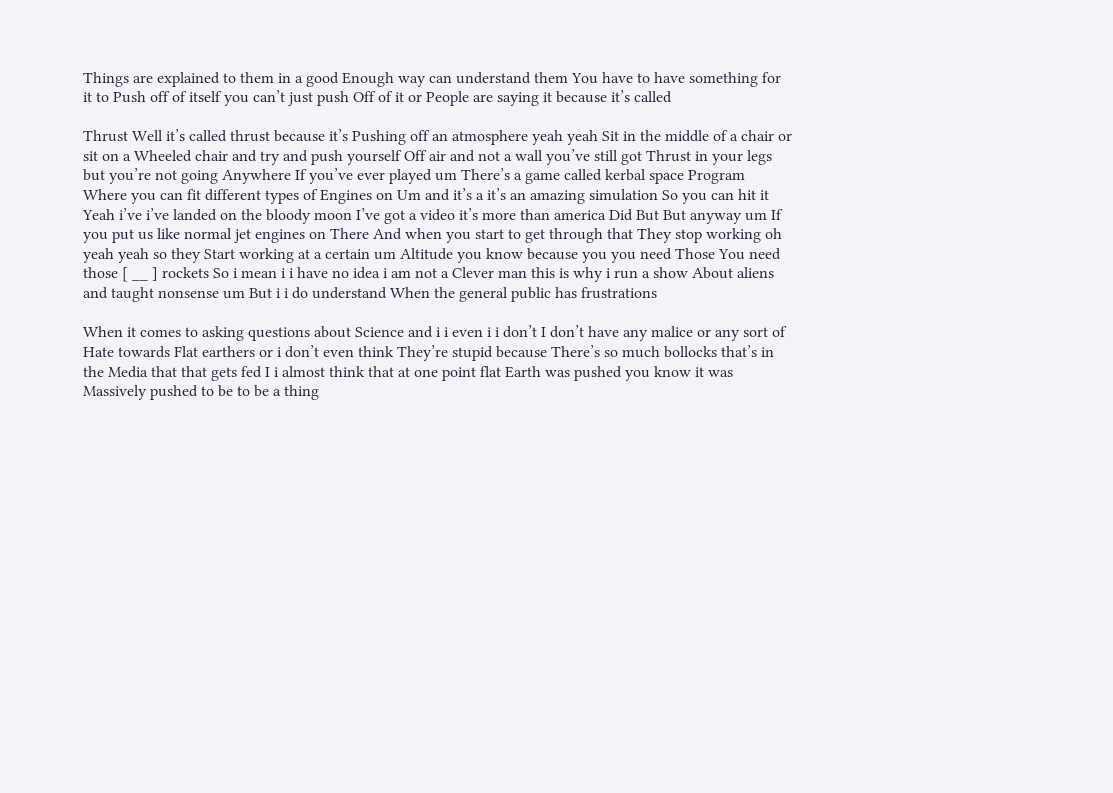Things are explained to them in a good Enough way can understand them You have to have something for it to Push off of itself you can’t just push Off of it or People are saying it because it’s called

Thrust Well it’s called thrust because it’s Pushing off an atmosphere yeah yeah Sit in the middle of a chair or sit on a Wheeled chair and try and push yourself Off air and not a wall you’ve still got Thrust in your legs but you’re not going Anywhere If you’ve ever played um There’s a game called kerbal space Program Where you can fit different types of Engines on Um and it’s a it’s an amazing simulation So you can hit it Yeah i’ve i’ve landed on the bloody moon I’ve got a video it’s more than america Did But But anyway um If you put us like normal jet engines on There And when you start to get through that They stop working oh yeah yeah so they Start working at a certain um Altitude you know because you you need Those You need those [ __ ] rockets So i mean i i have no idea i am not a Clever man this is why i run a show About aliens and taught nonsense um But i i do understand When the general public has frustrations

When it comes to asking questions about Science and i i even i i don’t I don’t have any malice or any sort of Hate towards Flat earthers or i don’t even think They’re stupid because There’s so much bollocks that’s in the Media that that gets fed I i almost think that at one point flat Earth was pushed you know it was Massively pushed to be to be a thing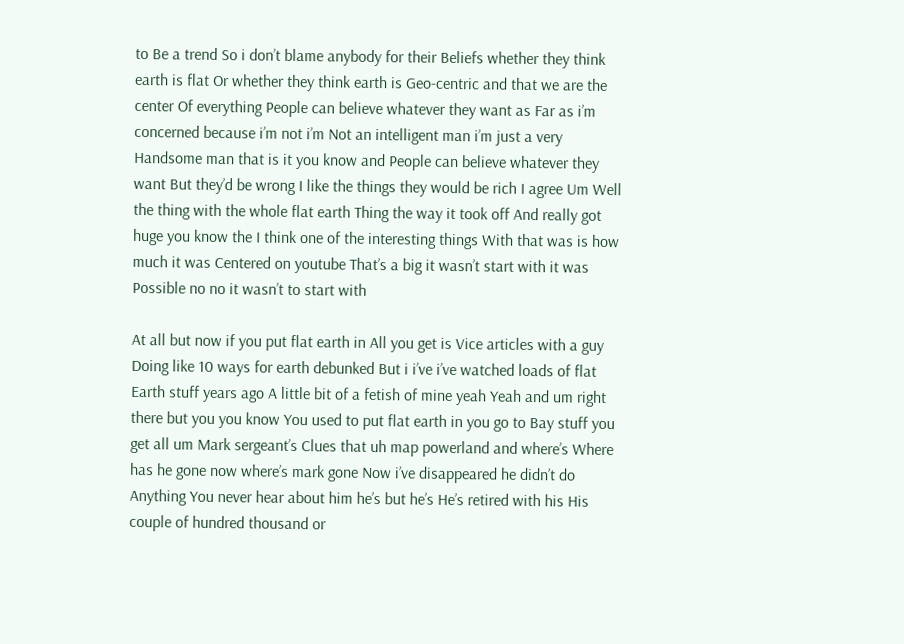to Be a trend So i don’t blame anybody for their Beliefs whether they think earth is flat Or whether they think earth is Geo-centric and that we are the center Of everything People can believe whatever they want as Far as i’m concerned because i’m not i’m Not an intelligent man i’m just a very Handsome man that is it you know and People can believe whatever they want But they’d be wrong I like the things they would be rich I agree Um Well the thing with the whole flat earth Thing the way it took off And really got huge you know the I think one of the interesting things With that was is how much it was Centered on youtube That’s a big it wasn’t start with it was Possible no no it wasn’t to start with

At all but now if you put flat earth in All you get is Vice articles with a guy Doing like 10 ways for earth debunked But i i’ve i’ve watched loads of flat Earth stuff years ago A little bit of a fetish of mine yeah Yeah and um right there but you you know You used to put flat earth in you go to Bay stuff you get all um Mark sergeant’s Clues that uh map powerland and where’s Where has he gone now where’s mark gone Now i’ve disappeared he didn’t do Anything You never hear about him he’s but he’s He’s retired with his His couple of hundred thousand or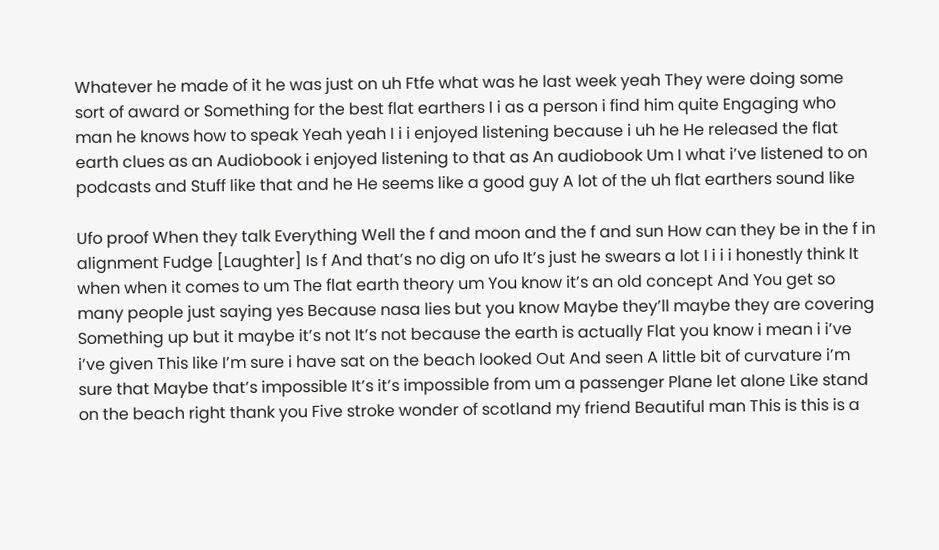Whatever he made of it he was just on uh Ftfe what was he last week yeah They were doing some sort of award or Something for the best flat earthers I i as a person i find him quite Engaging who man he knows how to speak Yeah yeah I i i enjoyed listening because i uh he He released the flat earth clues as an Audiobook i enjoyed listening to that as An audiobook Um I what i’ve listened to on podcasts and Stuff like that and he He seems like a good guy A lot of the uh flat earthers sound like

Ufo proof When they talk Everything Well the f and moon and the f and sun How can they be in the f in alignment Fudge [Laughter] Is f And that’s no dig on ufo It’s just he swears a lot I i i i honestly think It when when it comes to um The flat earth theory um You know it’s an old concept And You get so many people just saying yes Because nasa lies but you know Maybe they’ll maybe they are covering Something up but it maybe it’s not It’s not because the earth is actually Flat you know i mean i i’ve i’ve given This like I’m sure i have sat on the beach looked Out And seen A little bit of curvature i’m sure that Maybe that’s impossible It’s it’s impossible from um a passenger Plane let alone Like stand on the beach right thank you Five stroke wonder of scotland my friend Beautiful man This is this is a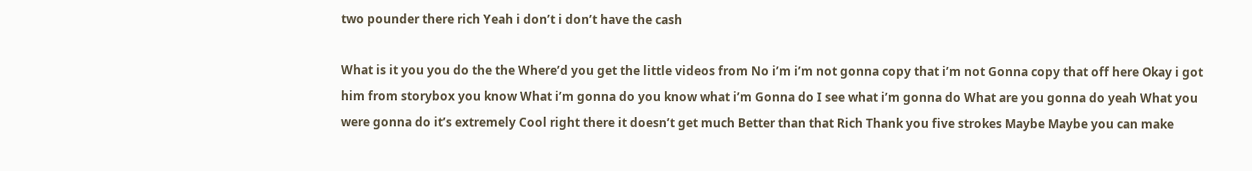two pounder there rich Yeah i don’t i don’t have the cash

What is it you you do the the Where’d you get the little videos from No i’m i’m not gonna copy that i’m not Gonna copy that off here Okay i got him from storybox you know What i’m gonna do you know what i’m Gonna do I see what i’m gonna do What are you gonna do yeah What you were gonna do it’s extremely Cool right there it doesn’t get much Better than that Rich Thank you five strokes Maybe Maybe you can make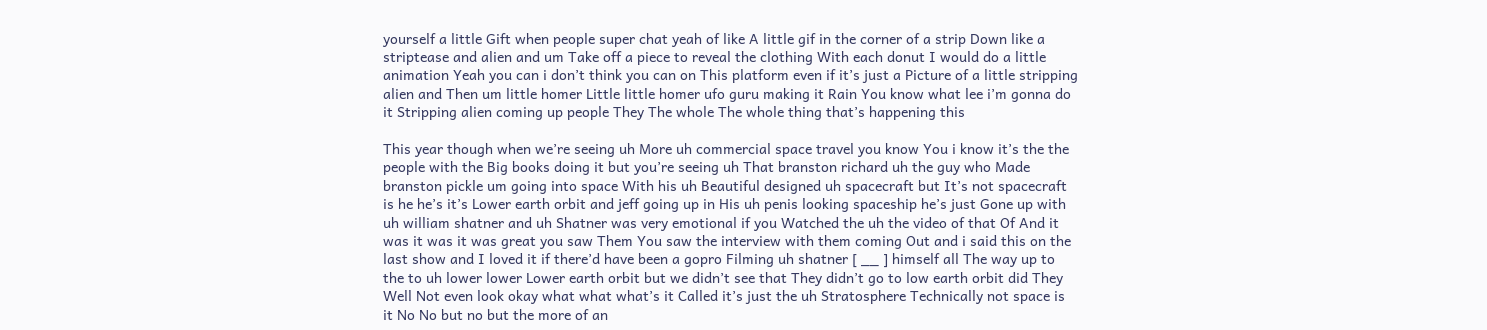yourself a little Gift when people super chat yeah of like A little gif in the corner of a strip Down like a striptease and alien and um Take off a piece to reveal the clothing With each donut I would do a little animation Yeah you can i don’t think you can on This platform even if it’s just a Picture of a little stripping alien and Then um little homer Little little homer ufo guru making it Rain You know what lee i’m gonna do it Stripping alien coming up people They The whole The whole thing that’s happening this

This year though when we’re seeing uh More uh commercial space travel you know You i know it’s the the people with the Big books doing it but you’re seeing uh That branston richard uh the guy who Made branston pickle um going into space With his uh Beautiful designed uh spacecraft but It’s not spacecraft is he he’s it’s Lower earth orbit and jeff going up in His uh penis looking spaceship he’s just Gone up with uh william shatner and uh Shatner was very emotional if you Watched the uh the video of that Of And it was it was it was great you saw Them You saw the interview with them coming Out and i said this on the last show and I loved it if there’d have been a gopro Filming uh shatner [ __ ] himself all The way up to the to uh lower lower Lower earth orbit but we didn’t see that They didn’t go to low earth orbit did They Well Not even look okay what what what’s it Called it’s just the uh Stratosphere Technically not space is it No No but no but the more of an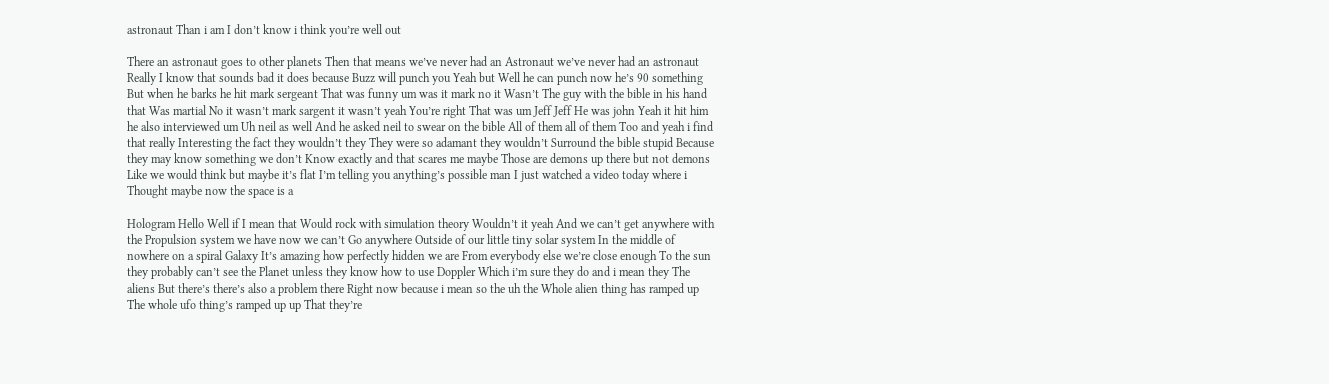astronaut Than i am I don’t know i think you’re well out

There an astronaut goes to other planets Then that means we’ve never had an Astronaut we’ve never had an astronaut Really I know that sounds bad it does because Buzz will punch you Yeah but Well he can punch now he’s 90 something But when he barks he hit mark sergeant That was funny um was it mark no it Wasn’t The guy with the bible in his hand that Was martial No it wasn’t mark sargent it wasn’t yeah You’re right That was um Jeff Jeff He was john Yeah it hit him he also interviewed um Uh neil as well And he asked neil to swear on the bible All of them all of them Too and yeah i find that really Interesting the fact they wouldn’t they They were so adamant they wouldn’t Surround the bible stupid Because they may know something we don’t Know exactly and that scares me maybe Those are demons up there but not demons Like we would think but maybe it’s flat I’m telling you anything’s possible man I just watched a video today where i Thought maybe now the space is a

Hologram Hello Well if I mean that Would rock with simulation theory Wouldn’t it yeah And we can’t get anywhere with the Propulsion system we have now we can’t Go anywhere Outside of our little tiny solar system In the middle of nowhere on a spiral Galaxy It’s amazing how perfectly hidden we are From everybody else we’re close enough To the sun they probably can’t see the Planet unless they know how to use Doppler Which i’m sure they do and i mean they The aliens But there’s there’s also a problem there Right now because i mean so the uh the Whole alien thing has ramped up The whole ufo thing’s ramped up up That they’re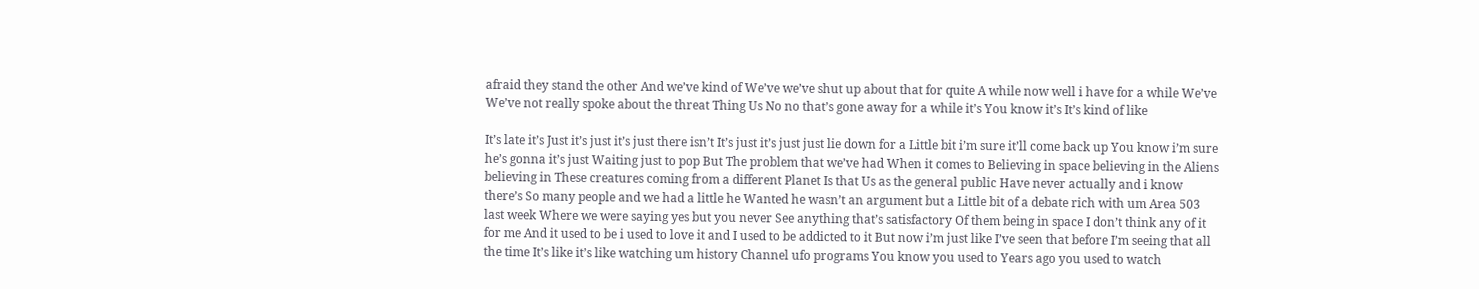afraid they stand the other And we’ve kind of We’ve we’ve shut up about that for quite A while now well i have for a while We’ve We’ve not really spoke about the threat Thing Us No no that’s gone away for a while it’s You know it’s It’s kind of like

It’s late it’s Just it’s just it’s just there isn’t It’s just it’s just just lie down for a Little bit i’m sure it’ll come back up You know i’m sure he’s gonna it’s just Waiting just to pop But The problem that we’ve had When it comes to Believing in space believing in the Aliens believing in These creatures coming from a different Planet Is that Us as the general public Have never actually and i know there’s So many people and we had a little he Wanted he wasn’t an argument but a Little bit of a debate rich with um Area 503 last week Where we were saying yes but you never See anything that’s satisfactory Of them being in space I don’t think any of it for me And it used to be i used to love it and I used to be addicted to it But now i’m just like I’ve seen that before I’m seeing that all the time It’s like it’s like watching um history Channel ufo programs You know you used to Years ago you used to watch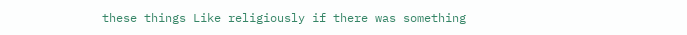these things Like religiously if there was something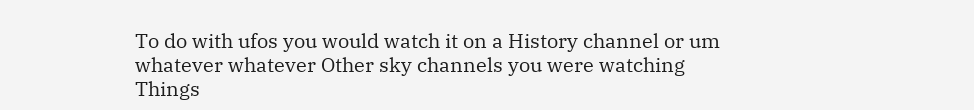To do with ufos you would watch it on a History channel or um whatever whatever Other sky channels you were watching Things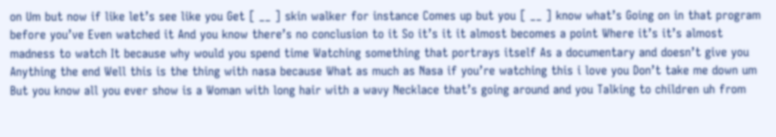on Um but now if like let’s see like you Get [ __ ] skin walker for instance Comes up but you [ __ ] know what’s Going on in that program before you’ve Even watched it And you know there’s no conclusion to it So it’s it it almost becomes a point Where it’s it’s almost madness to watch It because why would you spend time Watching something that portrays itself As a documentary and doesn’t give you Anything the end Well this is the thing with nasa because What as much as Nasa if you’re watching this i love you Don’t take me down um But you know all you ever show is a Woman with long hair with a wavy Necklace that’s going around and you Talking to children uh from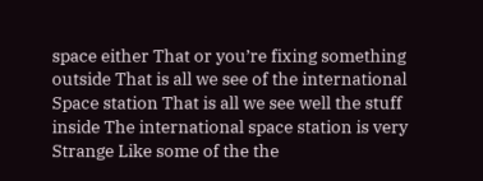space either That or you’re fixing something outside That is all we see of the international Space station That is all we see well the stuff inside The international space station is very Strange Like some of the the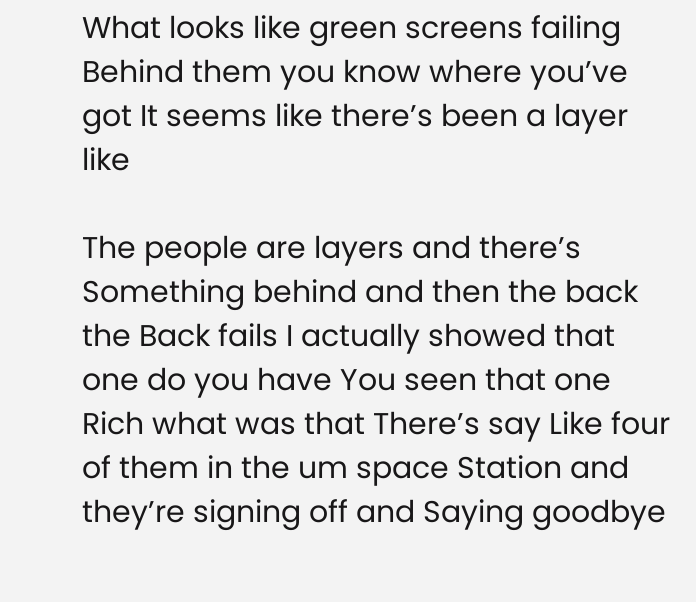What looks like green screens failing Behind them you know where you’ve got It seems like there’s been a layer like

The people are layers and there’s Something behind and then the back the Back fails I actually showed that one do you have You seen that one Rich what was that There’s say Like four of them in the um space Station and they’re signing off and Saying goodbye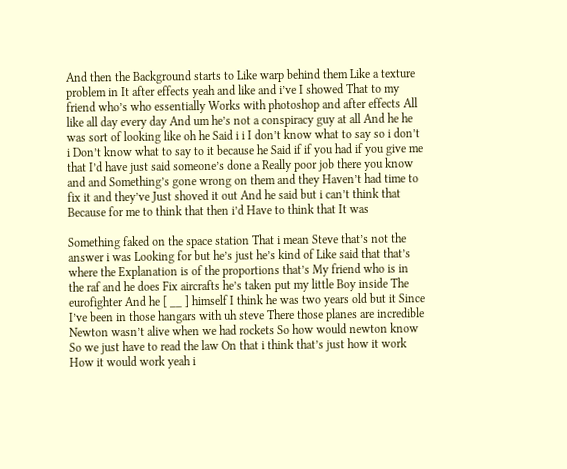And then the Background starts to Like warp behind them Like a texture problem in It after effects yeah and like and i’ve I showed That to my friend who’s who essentially Works with photoshop and after effects All like all day every day And um he’s not a conspiracy guy at all And he he was sort of looking like oh he Said i i I don’t know what to say so i don’t i Don’t know what to say to it because he Said if if you had if you give me that I’d have just said someone’s done a Really poor job there you know and and Something’s gone wrong on them and they Haven’t had time to fix it and they’ve Just shoved it out And he said but i can’t think that Because for me to think that then i’d Have to think that It was

Something faked on the space station That i mean Steve that’s not the answer i was Looking for but he’s just he’s kind of Like said that that’s where the Explanation is of the proportions that’s My friend who is in the raf and he does Fix aircrafts he’s taken put my little Boy inside The eurofighter And he [ __ ] himself I think he was two years old but it Since I’ve been in those hangars with uh steve There those planes are incredible Newton wasn’t alive when we had rockets So how would newton know So we just have to read the law On that i think that’s just how it work How it would work yeah i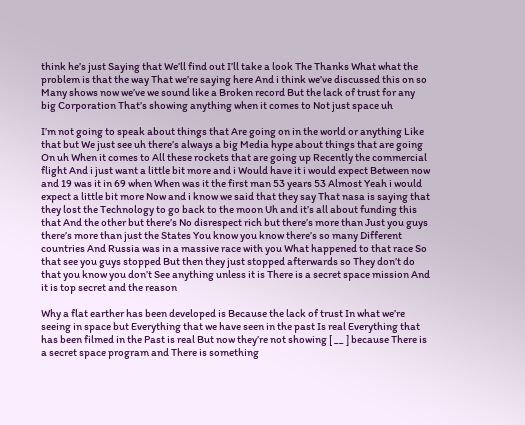think he’s just Saying that We’ll find out I’ll take a look The Thanks What what the problem is that the way That we’re saying here And i think we’ve discussed this on so Many shows now we’ve we sound like a Broken record But the lack of trust for any big Corporation That’s showing anything when it comes to Not just space uh

I’m not going to speak about things that Are going on in the world or anything Like that but We just see uh there’s always a big Media hype about things that are going On uh When it comes to All these rockets that are going up Recently the commercial flight And i just want a little bit more and i Would have it i would expect Between now and 19 was it in 69 when When was it the first man 53 years 53 Almost Yeah i would expect a little bit more Now and i know we said that they say That nasa is saying that they lost the Technology to go back to the moon Uh and it’s all about funding this that And the other but there’s No disrespect rich but there’s more than Just you guys there’s more than just the States You know you know there’s so many Different countries And Russia was in a massive race with you What happened to that race So that see you guys stopped But then they just stopped afterwards so They don’t do that you know you don’t See anything unless it is There is a secret space mission And it is top secret and the reason

Why a flat earther has been developed is Because the lack of trust In what we’re seeing in space but Everything that we have seen in the past Is real Everything that has been filmed in the Past is real But now they’re not showing [ __ ] because There is a secret space program and There is something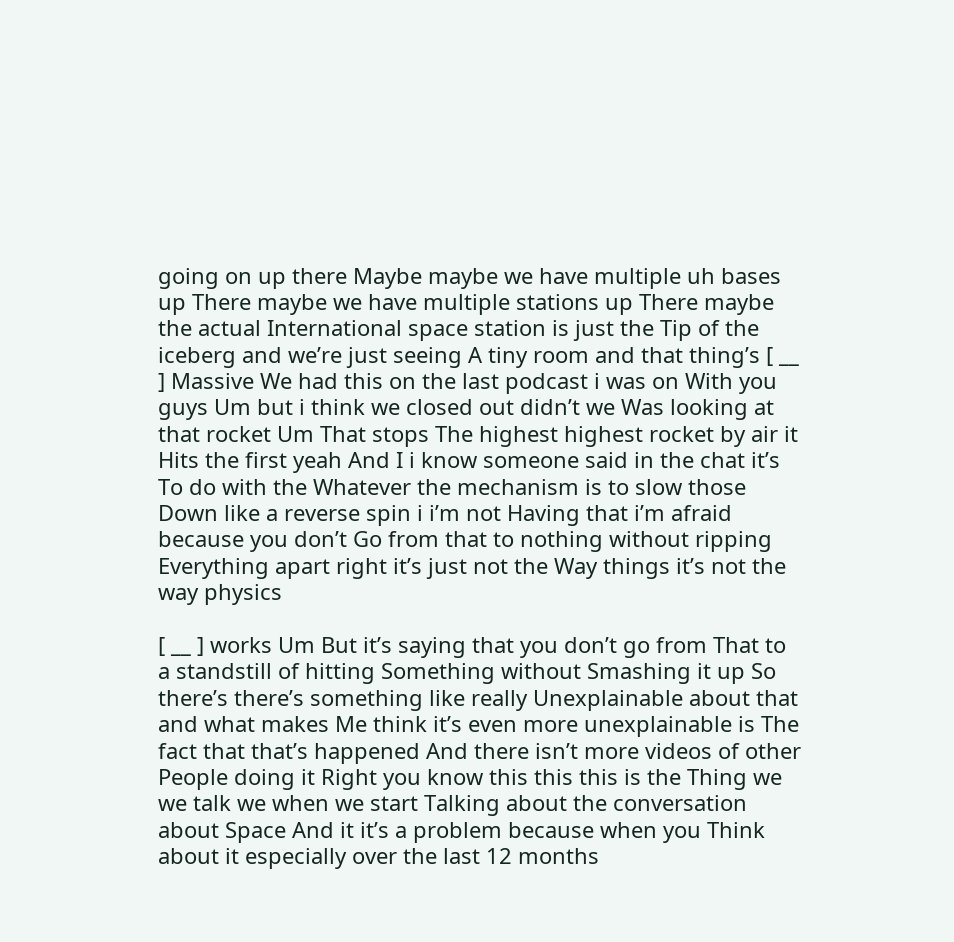going on up there Maybe maybe we have multiple uh bases up There maybe we have multiple stations up There maybe the actual International space station is just the Tip of the iceberg and we’re just seeing A tiny room and that thing’s [ __ ] Massive We had this on the last podcast i was on With you guys Um but i think we closed out didn’t we Was looking at that rocket Um That stops The highest highest rocket by air it Hits the first yeah And I i know someone said in the chat it’s To do with the Whatever the mechanism is to slow those Down like a reverse spin i i’m not Having that i’m afraid because you don’t Go from that to nothing without ripping Everything apart right it’s just not the Way things it’s not the way physics

[ __ ] works Um But it’s saying that you don’t go from That to a standstill of hitting Something without Smashing it up So there’s there’s something like really Unexplainable about that and what makes Me think it’s even more unexplainable is The fact that that’s happened And there isn’t more videos of other People doing it Right you know this this this is the Thing we we talk we when we start Talking about the conversation about Space And it it’s a problem because when you Think about it especially over the last 12 months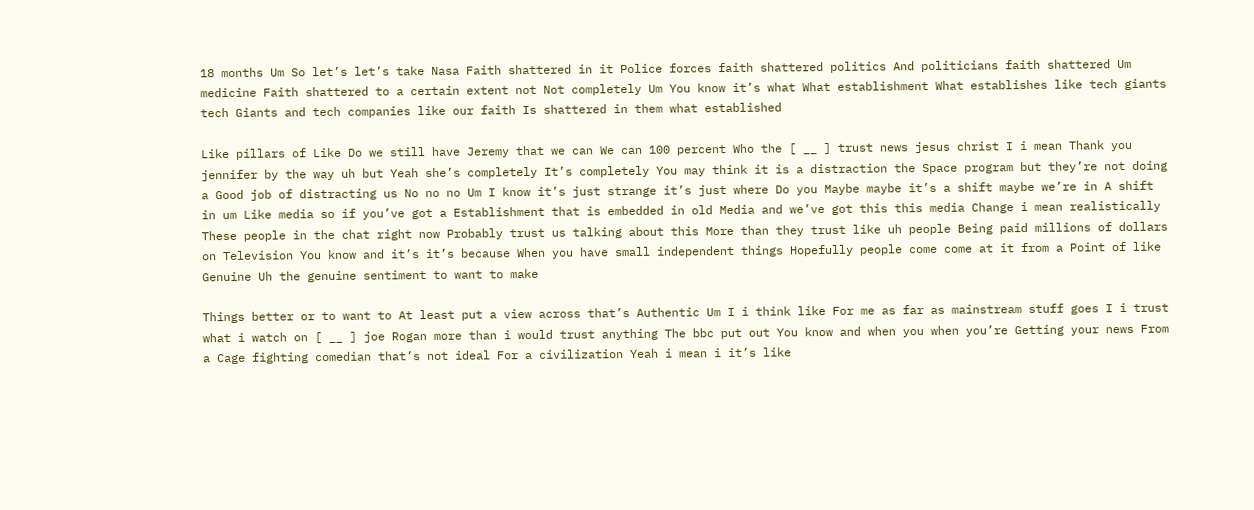18 months Um So let’s let’s take Nasa Faith shattered in it Police forces faith shattered politics And politicians faith shattered Um medicine Faith shattered to a certain extent not Not completely Um You know it’s what What establishment What establishes like tech giants tech Giants and tech companies like our faith Is shattered in them what established

Like pillars of Like Do we still have Jeremy that we can We can 100 percent Who the [ __ ] trust news jesus christ I i mean Thank you jennifer by the way uh but Yeah she’s completely It’s completely You may think it is a distraction the Space program but they’re not doing a Good job of distracting us No no no Um I know it’s just strange it’s just where Do you Maybe maybe it’s a shift maybe we’re in A shift in um Like media so if you’ve got a Establishment that is embedded in old Media and we’ve got this this media Change i mean realistically These people in the chat right now Probably trust us talking about this More than they trust like uh people Being paid millions of dollars on Television You know and it’s it’s because When you have small independent things Hopefully people come come at it from a Point of like Genuine Uh the genuine sentiment to want to make

Things better or to want to At least put a view across that’s Authentic Um I i think like For me as far as mainstream stuff goes I i trust what i watch on [ __ ] joe Rogan more than i would trust anything The bbc put out You know and when you when you’re Getting your news From a Cage fighting comedian that’s not ideal For a civilization Yeah i mean i it’s like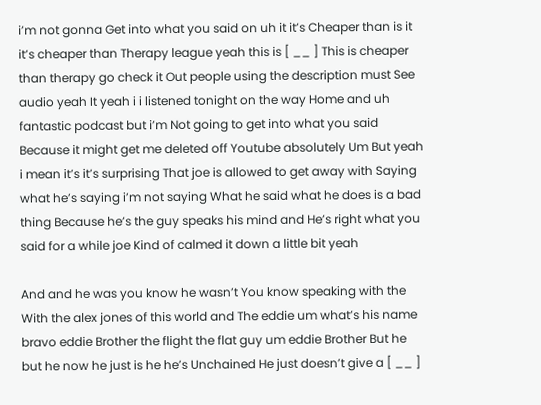i’m not gonna Get into what you said on uh it it’s Cheaper than is it it’s cheaper than Therapy league yeah this is [ __ ] This is cheaper than therapy go check it Out people using the description must See audio yeah It yeah i i listened tonight on the way Home and uh fantastic podcast but i’m Not going to get into what you said Because it might get me deleted off Youtube absolutely Um But yeah i mean it’s it’s surprising That joe is allowed to get away with Saying what he’s saying i’m not saying What he said what he does is a bad thing Because he’s the guy speaks his mind and He’s right what you said for a while joe Kind of calmed it down a little bit yeah

And and he was you know he wasn’t You know speaking with the With the alex jones of this world and The eddie um what’s his name bravo eddie Brother the flight the flat guy um eddie Brother But he but he now he just is he he’s Unchained He just doesn’t give a [ __ ]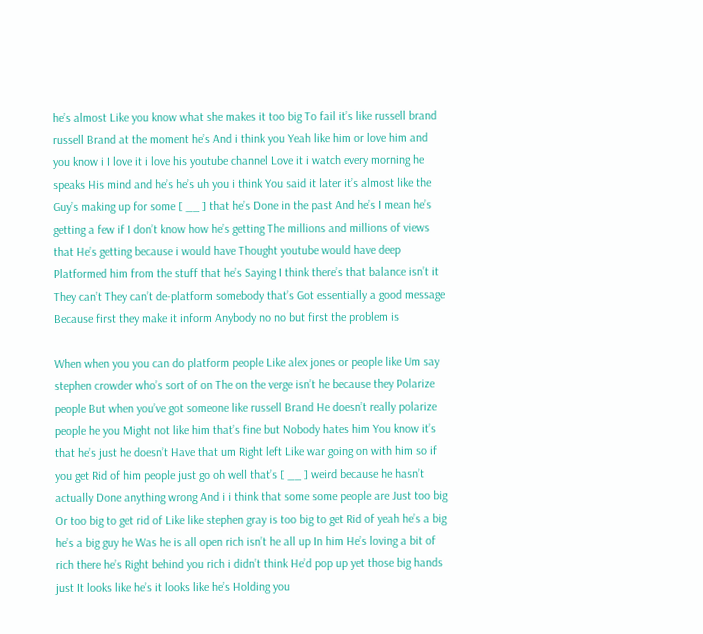he’s almost Like you know what she makes it too big To fail it’s like russell brand russell Brand at the moment he’s And i think you Yeah like him or love him and you know i I love it i love his youtube channel Love it i watch every morning he speaks His mind and he’s he’s uh you i think You said it later it’s almost like the Guy’s making up for some [ __ ] that he’s Done in the past And he’s I mean he’s getting a few if I don’t know how he’s getting The millions and millions of views that He’s getting because i would have Thought youtube would have deep Platformed him from the stuff that he’s Saying I think there’s that balance isn’t it They can’t They can’t de-platform somebody that’s Got essentially a good message Because first they make it inform Anybody no no but first the problem is

When when you you can do platform people Like alex jones or people like Um say stephen crowder who’s sort of on The on the verge isn’t he because they Polarize people But when you’ve got someone like russell Brand He doesn’t really polarize people he you Might not like him that’s fine but Nobody hates him You know it’s that he’s just he doesn’t Have that um Right left Like war going on with him so if you get Rid of him people just go oh well that’s [ __ ] weird because he hasn’t actually Done anything wrong And i i think that some some people are Just too big Or too big to get rid of Like like stephen gray is too big to get Rid of yeah he’s a big he’s a big guy he Was he is all open rich isn’t he all up In him He’s loving a bit of rich there he’s Right behind you rich i didn’t think He’d pop up yet those big hands just It looks like he’s it looks like he’s Holding you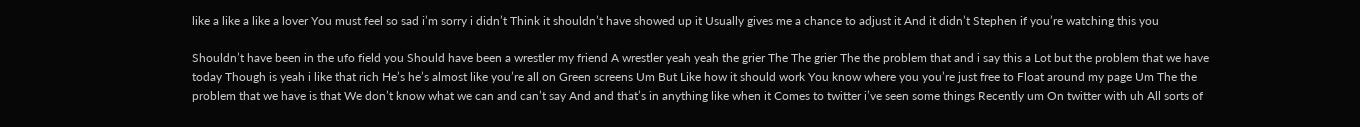like a like a like a lover You must feel so sad i’m sorry i didn’t Think it shouldn’t have showed up it Usually gives me a chance to adjust it And it didn’t Stephen if you’re watching this you

Shouldn’t have been in the ufo field you Should have been a wrestler my friend A wrestler yeah yeah the grier The The grier The the problem that and i say this a Lot but the problem that we have today Though is yeah i like that rich He’s he’s almost like you’re all on Green screens Um But Like how it should work You know where you you’re just free to Float around my page Um The the problem that we have is that We don’t know what we can and can’t say And and that’s in anything like when it Comes to twitter i’ve seen some things Recently um On twitter with uh All sorts of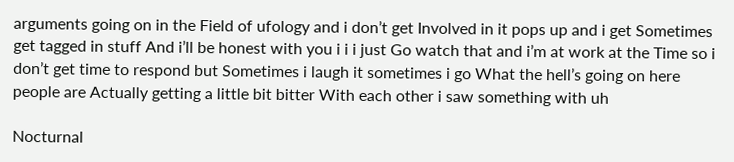arguments going on in the Field of ufology and i don’t get Involved in it pops up and i get Sometimes get tagged in stuff And i’ll be honest with you i i i just Go watch that and i’m at work at the Time so i don’t get time to respond but Sometimes i laugh it sometimes i go What the hell’s going on here people are Actually getting a little bit bitter With each other i saw something with uh

Nocturnal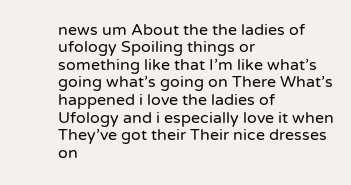news um About the the ladies of ufology Spoiling things or something like that I’m like what’s going what’s going on There What’s happened i love the ladies of Ufology and i especially love it when They’ve got their Their nice dresses on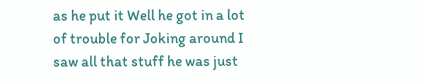as he put it Well he got in a lot of trouble for Joking around I saw all that stuff he was just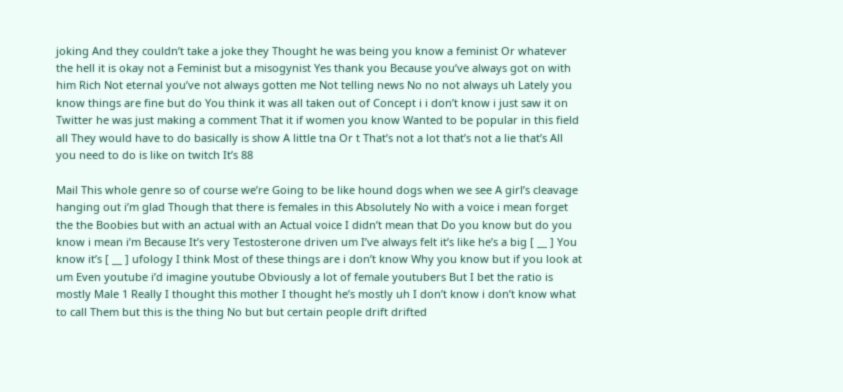joking And they couldn’t take a joke they Thought he was being you know a feminist Or whatever the hell it is okay not a Feminist but a misogynist Yes thank you Because you’ve always got on with him Rich Not eternal you’ve not always gotten me Not telling news No no not always uh Lately you know things are fine but do You think it was all taken out of Concept i i don’t know i just saw it on Twitter he was just making a comment That it if women you know Wanted to be popular in this field all They would have to do basically is show A little tna Or t That’s not a lot that’s not a lie that’s All you need to do is like on twitch It’s 88

Mail This whole genre so of course we’re Going to be like hound dogs when we see A girl’s cleavage hanging out i’m glad Though that there is females in this Absolutely No with a voice i mean forget the the Boobies but with an actual with an Actual voice I didn’t mean that Do you know but do you know i mean i’m Because It’s very Testosterone driven um I’ve always felt it’s like he’s a big [ __ ] You know it’s [ __ ] ufology I think Most of these things are i don’t know Why you know but if you look at um Even youtube i’d imagine youtube Obviously a lot of female youtubers But I bet the ratio is mostly Male 1 Really I thought this mother I thought he’s mostly uh I don’t know i don’t know what to call Them but this is the thing No but but certain people drift drifted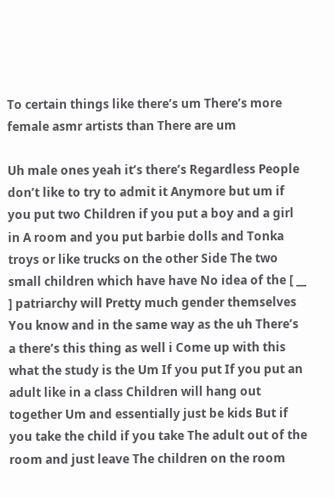To certain things like there’s um There’s more female asmr artists than There are um

Uh male ones yeah it’s there’s Regardless People don’t like to try to admit it Anymore but um if you put two Children if you put a boy and a girl in A room and you put barbie dolls and Tonka troys or like trucks on the other Side The two small children which have have No idea of the [ __ ] patriarchy will Pretty much gender themselves You know and in the same way as the uh There’s a there’s this thing as well i Come up with this what the study is the Um If you put If you put an adult like in a class Children will hang out together Um and essentially just be kids But if you take the child if you take The adult out of the room and just leave The children on the room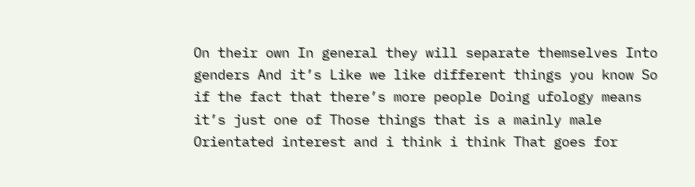On their own In general they will separate themselves Into genders And it’s Like we like different things you know So if the fact that there’s more people Doing ufology means it’s just one of Those things that is a mainly male Orientated interest and i think i think That goes for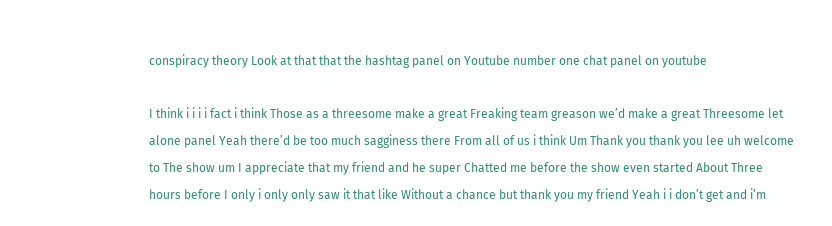conspiracy theory Look at that that the hashtag panel on Youtube number one chat panel on youtube

I think i i i i fact i think Those as a threesome make a great Freaking team greason we’d make a great Threesome let alone panel Yeah there’d be too much sagginess there From all of us i think Um Thank you thank you lee uh welcome to The show um I appreciate that my friend and he super Chatted me before the show even started About Three hours before I only i only only saw it that like Without a chance but thank you my friend Yeah i i don’t get and i’m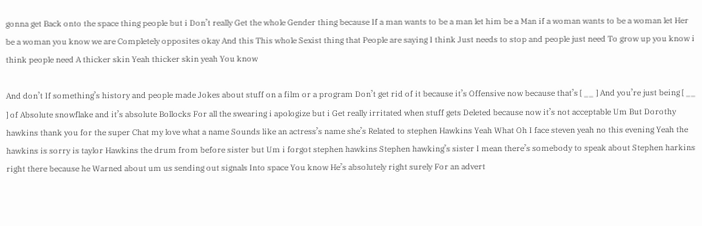gonna get Back onto the space thing people but i Don’t really Get the whole Gender thing because If a man wants to be a man let him be a Man if a woman wants to be a woman let Her be a woman you know we are Completely opposites okay And this This whole Sexist thing that People are saying I think Just needs to stop and people just need To grow up you know i think people need A thicker skin Yeah thicker skin yeah You know

And don’t If something’s history and people made Jokes about stuff on a film or a program Don’t get rid of it because it’s Offensive now because that’s [ __ ] And you’re just being [ __ ] of Absolute snowflake and it’s absolute Bollocks For all the swearing i apologize but i Get really irritated when stuff gets Deleted because now it’s not acceptable Um But Dorothy hawkins thank you for the super Chat my love what a name Sounds like an actress’s name she’s Related to stephen Hawkins Yeah What Oh I face steven yeah no this evening Yeah the hawkins is sorry is taylor Hawkins the drum from before sister but Um i forgot stephen hawkins Stephen hawking’s sister I mean there’s somebody to speak about Stephen harkins right there because he Warned about um us sending out signals Into space You know He’s absolutely right surely For an advert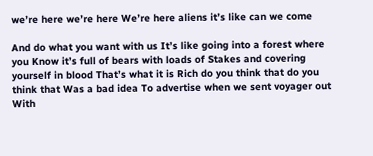we’re here we’re here We’re here aliens it’s like can we come

And do what you want with us It’s like going into a forest where you Know it’s full of bears with loads of Stakes and covering yourself in blood That’s what it is Rich do you think that do you think that Was a bad idea To advertise when we sent voyager out With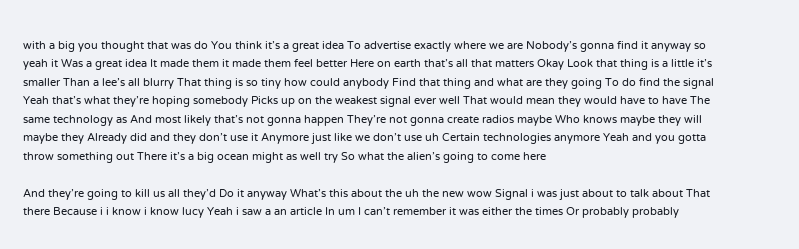with a big you thought that was do You think it’s a great idea To advertise exactly where we are Nobody’s gonna find it anyway so yeah it Was a great idea It made them it made them feel better Here on earth that’s all that matters Okay Look that thing is a little it’s smaller Than a lee’s all blurry That thing is so tiny how could anybody Find that thing and what are they going To do find the signal Yeah that’s what they’re hoping somebody Picks up on the weakest signal ever well That would mean they would have to have The same technology as And most likely that’s not gonna happen They’re not gonna create radios maybe Who knows maybe they will maybe they Already did and they don’t use it Anymore just like we don’t use uh Certain technologies anymore Yeah and you gotta throw something out There it’s a big ocean might as well try So what the alien’s going to come here

And they’re going to kill us all they’d Do it anyway What’s this about the uh the new wow Signal i was just about to talk about That there Because i i know i know lucy Yeah i saw a an article In um I can’t remember it was either the times Or probably probably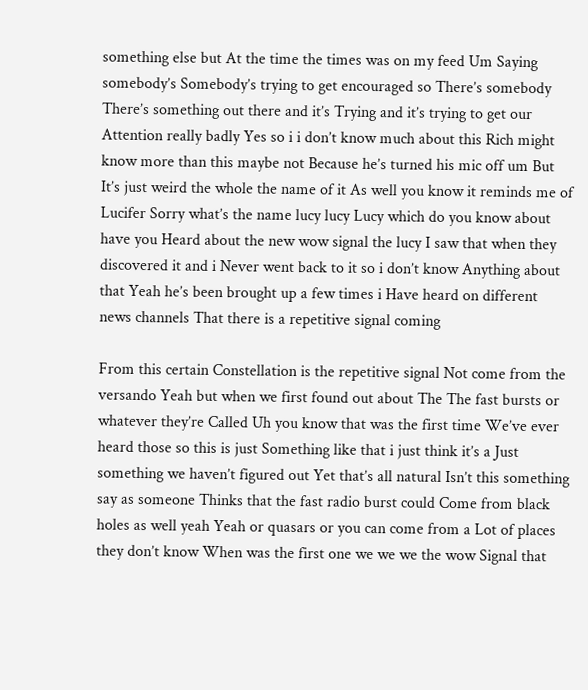something else but At the time the times was on my feed Um Saying somebody’s Somebody’s trying to get encouraged so There’s somebody There’s something out there and it’s Trying and it’s trying to get our Attention really badly Yes so i i don’t know much about this Rich might know more than this maybe not Because he’s turned his mic off um But It’s just weird the whole the name of it As well you know it reminds me of Lucifer Sorry what’s the name lucy lucy Lucy which do you know about have you Heard about the new wow signal the lucy I saw that when they discovered it and i Never went back to it so i don’t know Anything about that Yeah he’s been brought up a few times i Have heard on different news channels That there is a repetitive signal coming

From this certain Constellation is the repetitive signal Not come from the versando Yeah but when we first found out about The The fast bursts or whatever they’re Called Uh you know that was the first time We’ve ever heard those so this is just Something like that i just think it’s a Just something we haven’t figured out Yet that’s all natural Isn’t this something say as someone Thinks that the fast radio burst could Come from black holes as well yeah Yeah or quasars or you can come from a Lot of places they don’t know When was the first one we we we the wow Signal that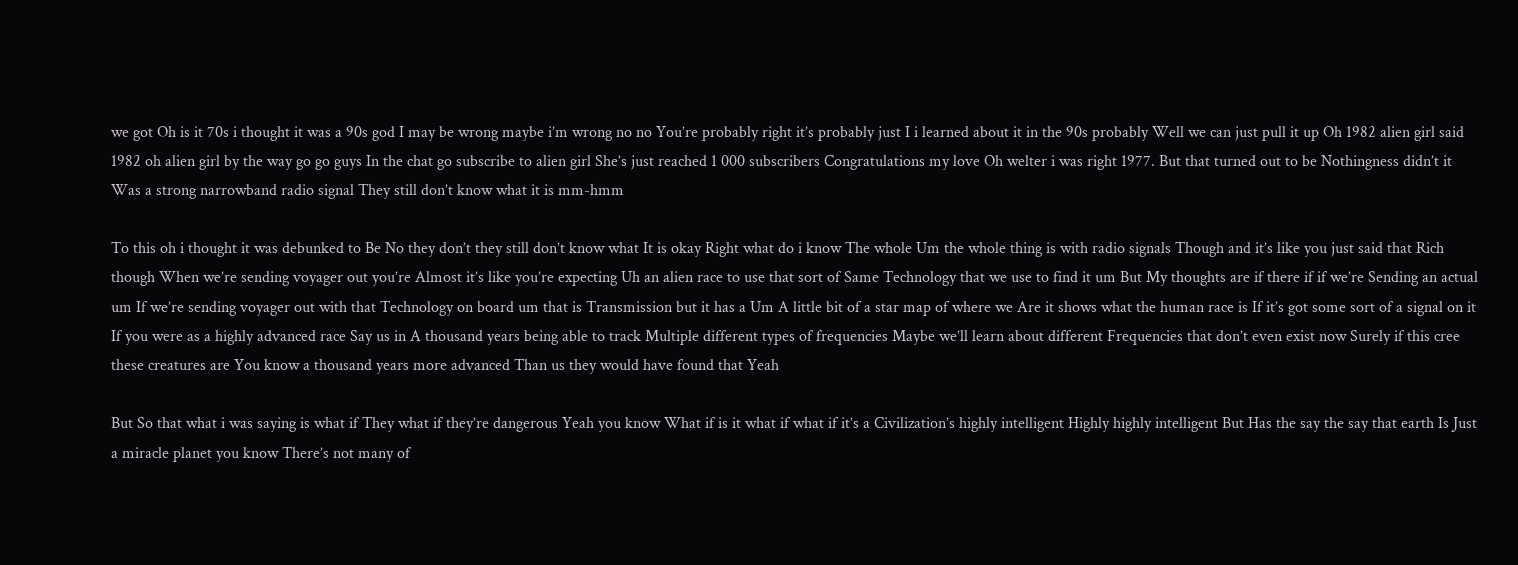we got Oh is it 70s i thought it was a 90s god I may be wrong maybe i’m wrong no no You’re probably right it’s probably just I i learned about it in the 90s probably Well we can just pull it up Oh 1982 alien girl said 1982 oh alien girl by the way go go guys In the chat go subscribe to alien girl She’s just reached 1 000 subscribers Congratulations my love Oh welter i was right 1977. But that turned out to be Nothingness didn’t it Was a strong narrowband radio signal They still don’t know what it is mm-hmm

To this oh i thought it was debunked to Be No they don’t they still don’t know what It is okay Right what do i know The whole Um the whole thing is with radio signals Though and it’s like you just said that Rich though When we’re sending voyager out you’re Almost it’s like you’re expecting Uh an alien race to use that sort of Same Technology that we use to find it um But My thoughts are if there if if we’re Sending an actual um If we’re sending voyager out with that Technology on board um that is Transmission but it has a Um A little bit of a star map of where we Are it shows what the human race is If it’s got some sort of a signal on it If you were as a highly advanced race Say us in A thousand years being able to track Multiple different types of frequencies Maybe we’ll learn about different Frequencies that don’t even exist now Surely if this cree these creatures are You know a thousand years more advanced Than us they would have found that Yeah

But So that what i was saying is what if They what if they’re dangerous Yeah you know What if is it what if what if it’s a Civilization’s highly intelligent Highly highly intelligent But Has the say the say that earth Is Just a miracle planet you know There’s not many of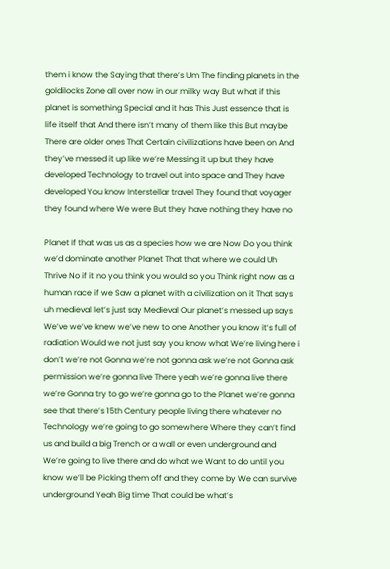them i know the Saying that there’s Um The finding planets in the goldilocks Zone all over now in our milky way But what if this planet is something Special and it has This Just essence that is life itself that And there isn’t many of them like this But maybe There are older ones That Certain civilizations have been on And they’ve messed it up like we’re Messing it up but they have developed Technology to travel out into space and They have developed You know Interstellar travel They found that voyager they found where We were But they have nothing they have no

Planet If that was us as a species how we are Now Do you think we’d dominate another Planet That that where we could Uh Thrive No if it no you think you would so you Think right now as a human race if we Saw a planet with a civilization on it That says uh medieval let’s just say Medieval Our planet’s messed up says We’ve we’ve knew we’ve new to one Another you know it’s full of radiation Would we not just say you know what We’re living here i don’t we’re not Gonna we’re not gonna ask we’re not Gonna ask permission we’re gonna live There yeah we’re gonna live there we’re Gonna try to go we’re gonna go to the Planet we’re gonna see that there’s 15th Century people living there whatever no Technology we’re going to go somewhere Where they can’t find us and build a big Trench or a wall or even underground and We’re going to live there and do what we Want to do until you know we’ll be Picking them off and they come by We can survive underground Yeah Big time That could be what’s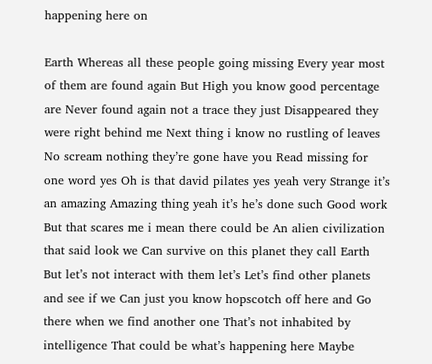happening here on

Earth Whereas all these people going missing Every year most of them are found again But High you know good percentage are Never found again not a trace they just Disappeared they were right behind me Next thing i know no rustling of leaves No scream nothing they’re gone have you Read missing for one word yes Oh is that david pilates yes yeah very Strange it’s an amazing Amazing thing yeah it’s he’s done such Good work But that scares me i mean there could be An alien civilization that said look we Can survive on this planet they call Earth But let’s not interact with them let’s Let’s find other planets and see if we Can just you know hopscotch off here and Go there when we find another one That’s not inhabited by intelligence That could be what’s happening here Maybe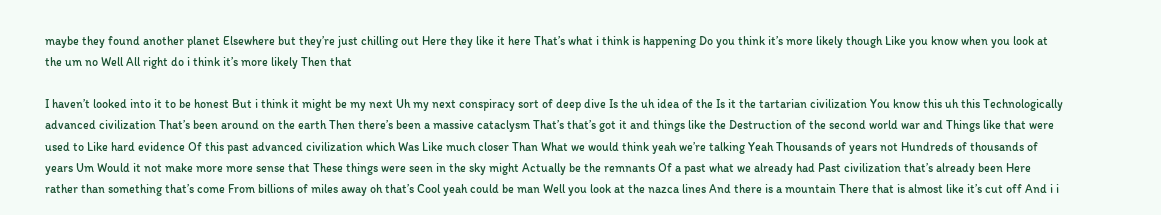maybe they found another planet Elsewhere but they’re just chilling out Here they like it here That’s what i think is happening Do you think it’s more likely though Like you know when you look at the um no Well All right do i think it’s more likely Then that

I haven’t looked into it to be honest But i think it might be my next Uh my next conspiracy sort of deep dive Is the uh idea of the Is it the tartarian civilization You know this uh this Technologically advanced civilization That’s been around on the earth Then there’s been a massive cataclysm That’s that’s got it and things like the Destruction of the second world war and Things like that were used to Like hard evidence Of this past advanced civilization which Was Like much closer Than What we would think yeah we’re talking Yeah Thousands of years not Hundreds of thousands of years Um Would it not make more more sense that These things were seen in the sky might Actually be the remnants Of a past what we already had Past civilization that’s already been Here rather than something that’s come From billions of miles away oh that’s Cool yeah could be man Well you look at the nazca lines And there is a mountain There that is almost like it’s cut off And i i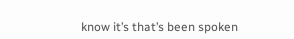know it’s that’s been spoken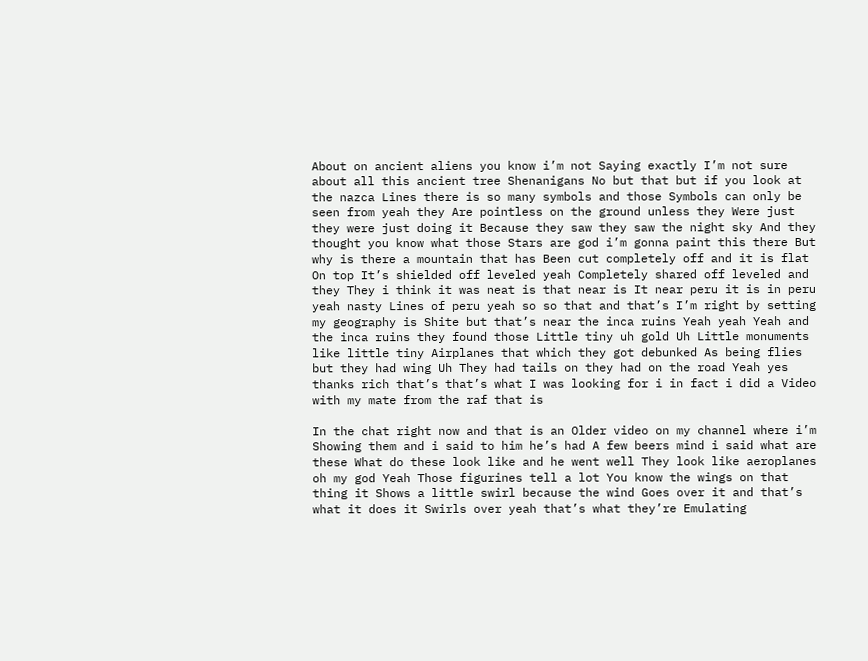About on ancient aliens you know i’m not Saying exactly I’m not sure about all this ancient tree Shenanigans No but that but if you look at the nazca Lines there is so many symbols and those Symbols can only be seen from yeah they Are pointless on the ground unless they Were just they were just doing it Because they saw they saw the night sky And they thought you know what those Stars are god i’m gonna paint this there But why is there a mountain that has Been cut completely off and it is flat On top It’s shielded off leveled yeah Completely shared off leveled and they They i think it was neat is that near is It near peru it is in peru yeah nasty Lines of peru yeah so so that and that’s I’m right by setting my geography is Shite but that’s near the inca ruins Yeah yeah Yeah and the inca ruins they found those Little tiny uh gold Uh Little monuments like little tiny Airplanes that which they got debunked As being flies but they had wing Uh They had tails on they had on the road Yeah yes thanks rich that’s that’s what I was looking for i in fact i did a Video with my mate from the raf that is

In the chat right now and that is an Older video on my channel where i’m Showing them and i said to him he’s had A few beers mind i said what are these What do these look like and he went well They look like aeroplanes oh my god Yeah Those figurines tell a lot You know the wings on that thing it Shows a little swirl because the wind Goes over it and that’s what it does it Swirls over yeah that’s what they’re Emulating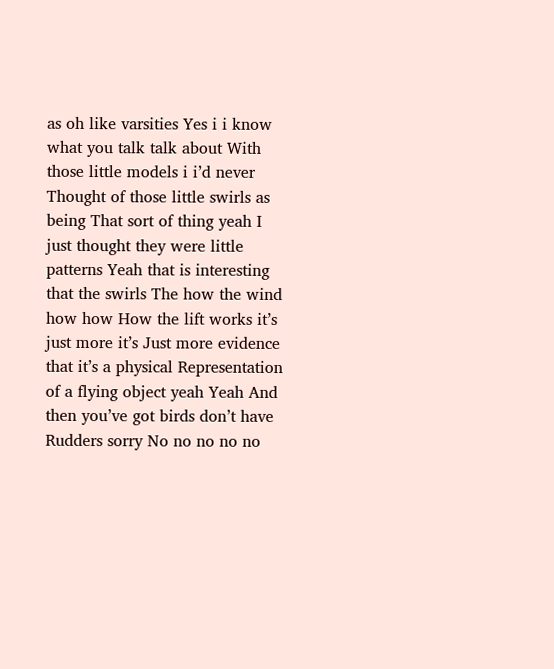as oh like varsities Yes i i know what you talk talk about With those little models i i’d never Thought of those little swirls as being That sort of thing yeah I just thought they were little patterns Yeah that is interesting that the swirls The how the wind how how How the lift works it’s just more it’s Just more evidence that it’s a physical Representation of a flying object yeah Yeah And then you’ve got birds don’t have Rudders sorry No no no no no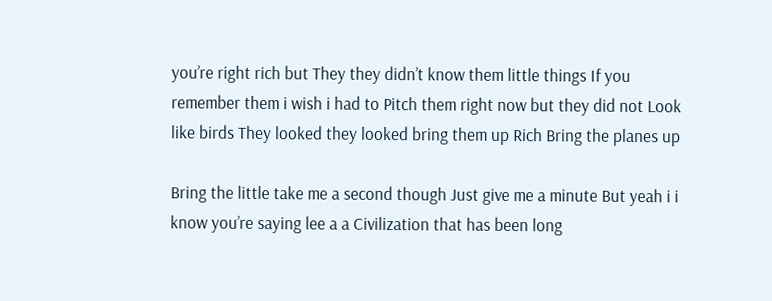you’re right rich but They they didn’t know them little things If you remember them i wish i had to Pitch them right now but they did not Look like birds They looked they looked bring them up Rich Bring the planes up

Bring the little take me a second though Just give me a minute But yeah i i know you’re saying lee a a Civilization that has been long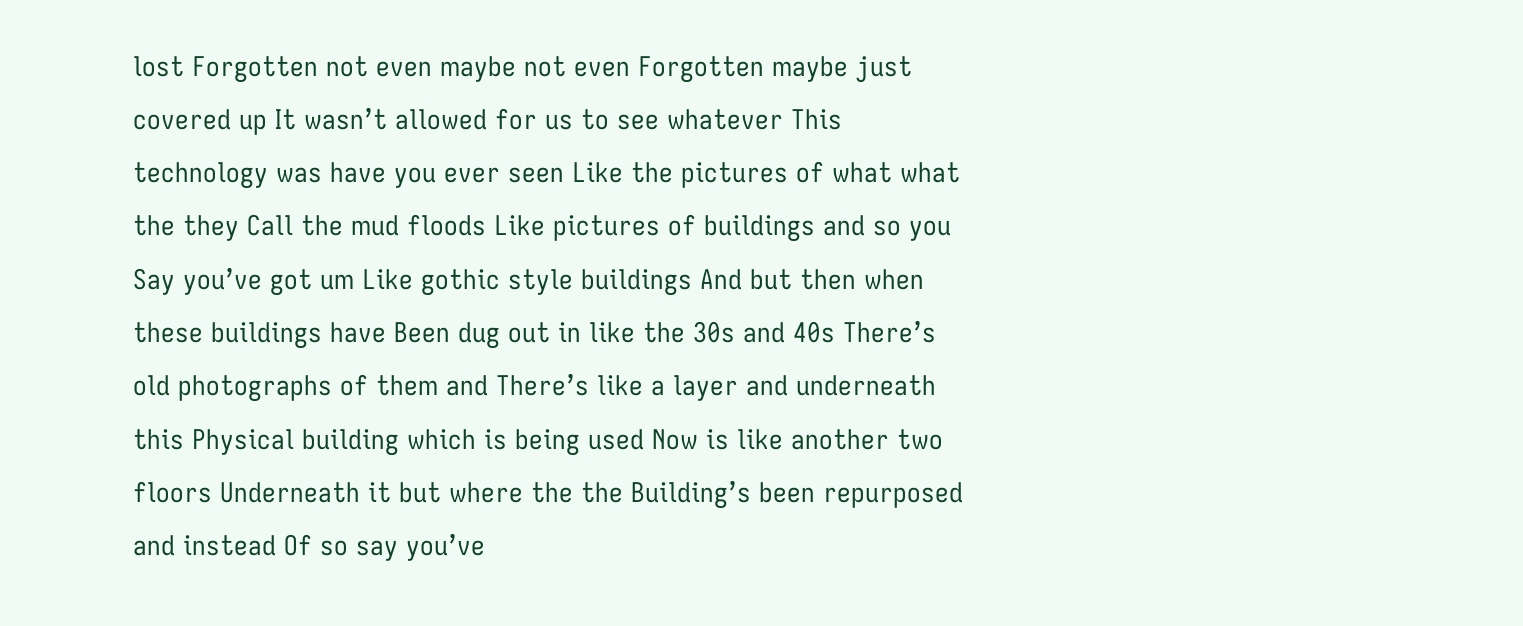lost Forgotten not even maybe not even Forgotten maybe just covered up It wasn’t allowed for us to see whatever This technology was have you ever seen Like the pictures of what what the they Call the mud floods Like pictures of buildings and so you Say you’ve got um Like gothic style buildings And but then when these buildings have Been dug out in like the 30s and 40s There’s old photographs of them and There’s like a layer and underneath this Physical building which is being used Now is like another two floors Underneath it but where the the Building’s been repurposed and instead Of so say you’ve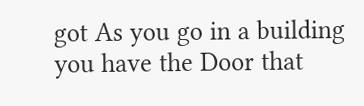got As you go in a building you have the Door that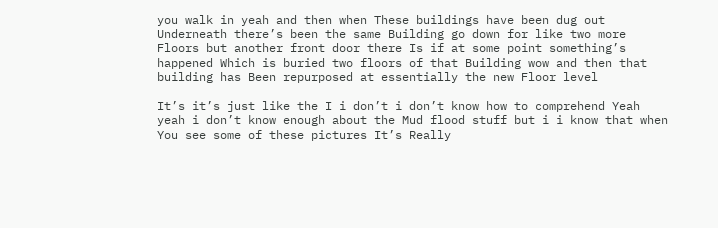you walk in yeah and then when These buildings have been dug out Underneath there’s been the same Building go down for like two more Floors but another front door there Is if at some point something’s happened Which is buried two floors of that Building wow and then that building has Been repurposed at essentially the new Floor level

It’s it’s just like the I i don’t i don’t know how to comprehend Yeah yeah i don’t know enough about the Mud flood stuff but i i know that when You see some of these pictures It’s Really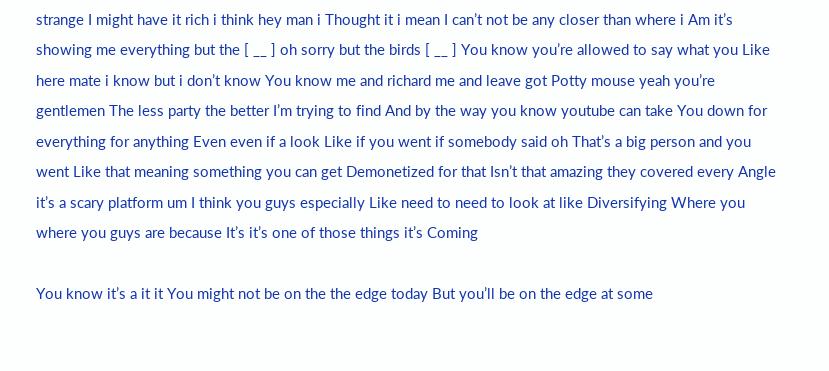strange I might have it rich i think hey man i Thought it i mean I can’t not be any closer than where i Am it’s showing me everything but the [ __ ] oh sorry but the birds [ __ ] You know you’re allowed to say what you Like here mate i know but i don’t know You know me and richard me and leave got Potty mouse yeah you’re gentlemen The less party the better I’m trying to find And by the way you know youtube can take You down for everything for anything Even even if a look Like if you went if somebody said oh That’s a big person and you went Like that meaning something you can get Demonetized for that Isn’t that amazing they covered every Angle it’s a scary platform um I think you guys especially Like need to need to look at like Diversifying Where you where you guys are because It’s it’s one of those things it’s Coming

You know it’s a it it You might not be on the the edge today But you’ll be on the edge at some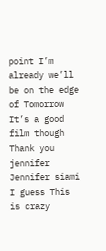point I’m already we’ll be on the edge of Tomorrow It’s a good film though Thank you jennifer Jennifer siami I guess This is crazy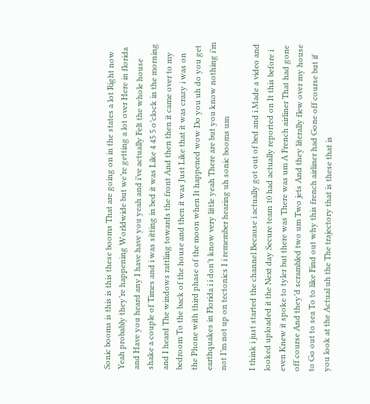Sonic booms is this is this these booms That are going on in the states a lot Right now Yeah probably they’re happening Worldwide but we’re getting a lot over Here in florida and Have you heard any I have have you yeah and i’ve actually Felt the whole house shake a couple of Times and i was sitting in bed it was Like 4 45 5 o’clock in the morning and I heard The windows rattling towards the front And then then it came over to my bedroom To the back of the house and then it was Just Like that it was crazy i was on the Phone with third phase of the moon when It happened wow Do you uh do you get earthquakes in Florida i i don’t know very little yeah There are but you know nothing i’m not I’m not up on tectonics I i remember hearing uh sonic booms um

I think i just started the channel Because i actually got out of bed and i Made a video and looked uploaded it the Next day Secure team 10 had actually reported on It this before i even Knew it spoke to tyler but there was There was um A French airliner That had gone off course And they’d scrambled two um Two jets And they literally flew over my house to Go out to sea To to like Find out why this french airliner had Gone off course but if you look at the Actual uh the The trajectory that is these that is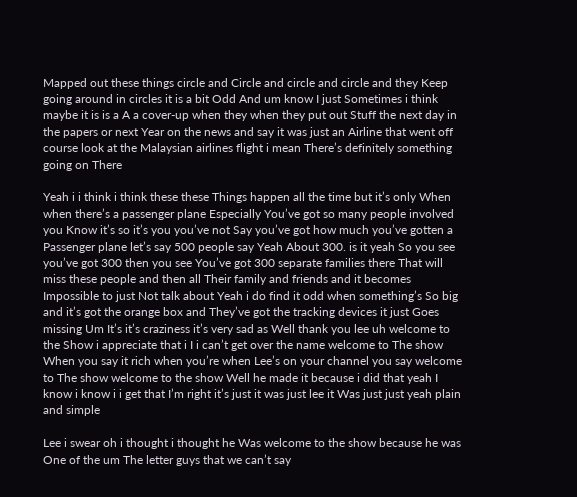Mapped out these things circle and Circle and circle and circle and they Keep going around in circles it is a bit Odd And um know I just Sometimes i think maybe it is is a A a cover-up when they when they put out Stuff the next day in the papers or next Year on the news and say it was just an Airline that went off course look at the Malaysian airlines flight i mean There’s definitely something going on There

Yeah i i think i think these these Things happen all the time but it’s only When when there’s a passenger plane Especially You’ve got so many people involved you Know it’s so it’s you you’ve not Say you’ve got how much you’ve gotten a Passenger plane let’s say 500 people say Yeah About 300. is it yeah So you see you’ve got 300 then you see You’ve got 300 separate families there That will miss these people and then all Their family and friends and it becomes Impossible to just Not talk about Yeah i do find it odd when something’s So big and it’s got the orange box and They’ve got the tracking devices it just Goes missing Um It’s it’s craziness it’s very sad as Well thank you lee uh welcome to the Show i appreciate that i I i can’t get over the name welcome to The show When you say it rich when you’re when Lee’s on your channel you say welcome to The show welcome to the show Well he made it because i did that yeah I know i know i i get that I’m right it’s just it was just lee it Was just just yeah plain and simple

Lee i swear oh i thought i thought he Was welcome to the show because he was One of the um The letter guys that we can’t say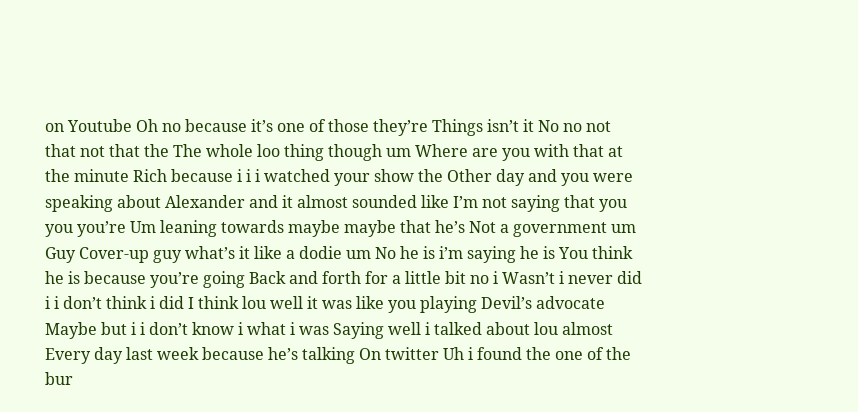on Youtube Oh no because it’s one of those they’re Things isn’t it No no not that not that the The whole loo thing though um Where are you with that at the minute Rich because i i i watched your show the Other day and you were speaking about Alexander and it almost sounded like I’m not saying that you you you’re Um leaning towards maybe maybe that he’s Not a government um Guy Cover-up guy what’s it like a dodie um No he is i’m saying he is You think he is because you’re going Back and forth for a little bit no i Wasn’t i never did i i don’t think i did I think lou well it was like you playing Devil’s advocate Maybe but i i don’t know i what i was Saying well i talked about lou almost Every day last week because he’s talking On twitter Uh i found the one of the bur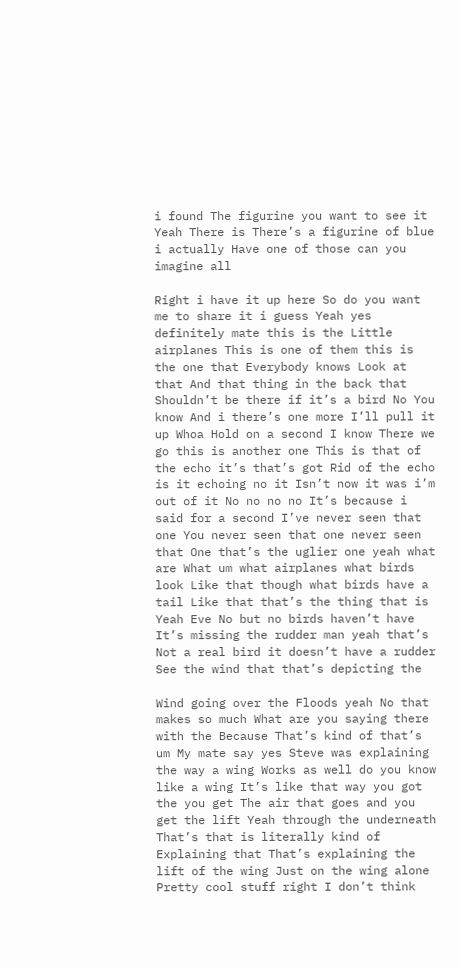i found The figurine you want to see it Yeah There is There’s a figurine of blue i actually Have one of those can you imagine all

Right i have it up here So do you want me to share it i guess Yeah yes definitely mate this is the Little airplanes This is one of them this is the one that Everybody knows Look at that And that thing in the back that Shouldn’t be there if it’s a bird No You know And i there’s one more I’ll pull it up Whoa Hold on a second I know There we go this is another one This is that of the echo it’s that’s got Rid of the echo is it echoing no it Isn’t now it was i’m out of it No no no no It’s because i said for a second I’ve never seen that one You never seen that one never seen that One that’s the uglier one yeah what are What um what airplanes what birds look Like that though what birds have a tail Like that that’s the thing that is Yeah Eve No but no birds haven’t have It’s missing the rudder man yeah that’s Not a real bird it doesn’t have a rudder See the wind that that’s depicting the

Wind going over the Floods yeah No that makes so much What are you saying there with the Because That’s kind of that’s um My mate say yes Steve was explaining the way a wing Works as well do you know like a wing It’s like that way you got the you get The air that goes and you get the lift Yeah through the underneath That’s that is literally kind of Explaining that That’s explaining the lift of the wing Just on the wing alone Pretty cool stuff right I don’t think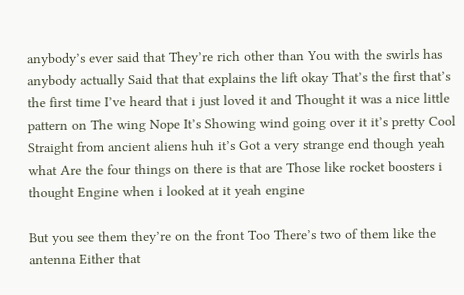anybody’s ever said that They’re rich other than You with the swirls has anybody actually Said that that explains the lift okay That’s the first that’s the first time I’ve heard that i just loved it and Thought it was a nice little pattern on The wing Nope It’s Showing wind going over it it’s pretty Cool Straight from ancient aliens huh it’s Got a very strange end though yeah what Are the four things on there is that are Those like rocket boosters i thought Engine when i looked at it yeah engine

But you see them they’re on the front Too There’s two of them like the antenna Either that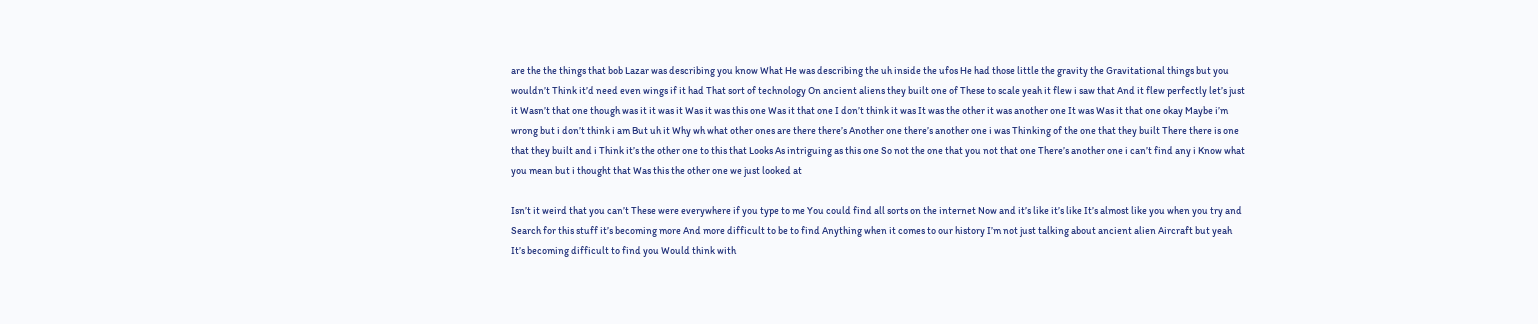are the the things that bob Lazar was describing you know What He was describing the uh inside the ufos He had those little the gravity the Gravitational things but you wouldn’t Think it’d need even wings if it had That sort of technology On ancient aliens they built one of These to scale yeah it flew i saw that And it flew perfectly let’s just it Wasn’t that one though was it it was it Was it was this one Was it that one I don’t think it was It was the other it was another one It was Was it that one okay Maybe i’m wrong but i don’t think i am But uh it Why wh what other ones are there there’s Another one there’s another one i was Thinking of the one that they built There there is one that they built and i Think it’s the other one to this that Looks As intriguing as this one So not the one that you not that one There’s another one i can’t find any i Know what you mean but i thought that Was this the other one we just looked at

Isn’t it weird that you can’t These were everywhere if you type to me You could find all sorts on the internet Now and it’s like it’s like It’s almost like you when you try and Search for this stuff it’s becoming more And more difficult to be to find Anything when it comes to our history I’m not just talking about ancient alien Aircraft but yeah It’s becoming difficult to find you Would think with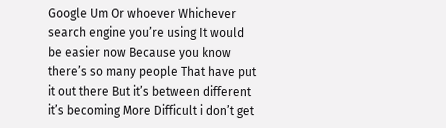Google Um Or whoever Whichever search engine you’re using It would be easier now Because you know there’s so many people That have put it out there But it’s between different it’s becoming More Difficult i don’t get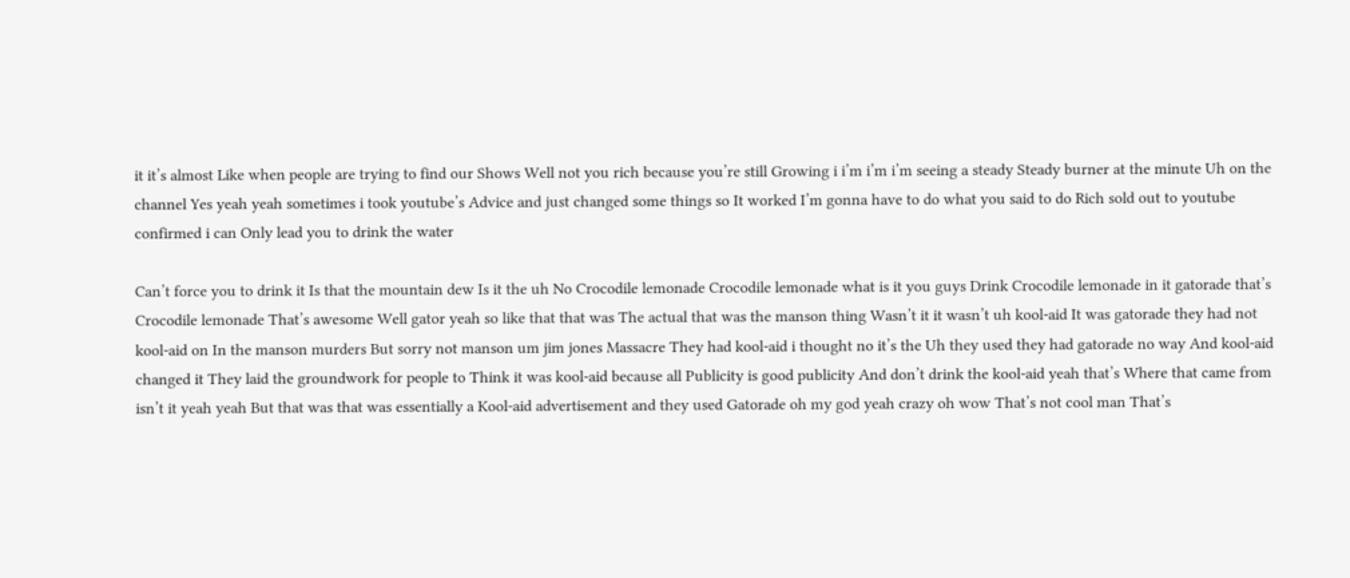it it’s almost Like when people are trying to find our Shows Well not you rich because you’re still Growing i i’m i’m i’m seeing a steady Steady burner at the minute Uh on the channel Yes yeah yeah sometimes i took youtube’s Advice and just changed some things so It worked I’m gonna have to do what you said to do Rich sold out to youtube confirmed i can Only lead you to drink the water

Can’t force you to drink it Is that the mountain dew Is it the uh No Crocodile lemonade Crocodile lemonade what is it you guys Drink Crocodile lemonade in it gatorade that’s Crocodile lemonade That’s awesome Well gator yeah so like that that was The actual that was the manson thing Wasn’t it it wasn’t uh kool-aid It was gatorade they had not kool-aid on In the manson murders But sorry not manson um jim jones Massacre They had kool-aid i thought no it’s the Uh they used they had gatorade no way And kool-aid changed it They laid the groundwork for people to Think it was kool-aid because all Publicity is good publicity And don’t drink the kool-aid yeah that’s Where that came from isn’t it yeah yeah But that was that was essentially a Kool-aid advertisement and they used Gatorade oh my god yeah crazy oh wow That’s not cool man That’s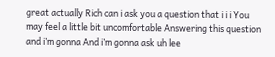great actually Rich can i ask you a question that i i i You may feel a little bit uncomfortable Answering this question and i’m gonna And i’m gonna ask uh lee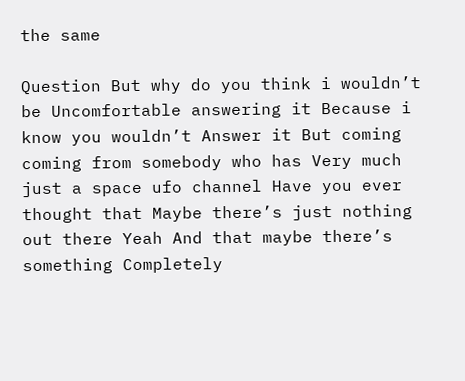the same

Question But why do you think i wouldn’t be Uncomfortable answering it Because i know you wouldn’t Answer it But coming coming from somebody who has Very much just a space ufo channel Have you ever thought that Maybe there’s just nothing out there Yeah And that maybe there’s something Completely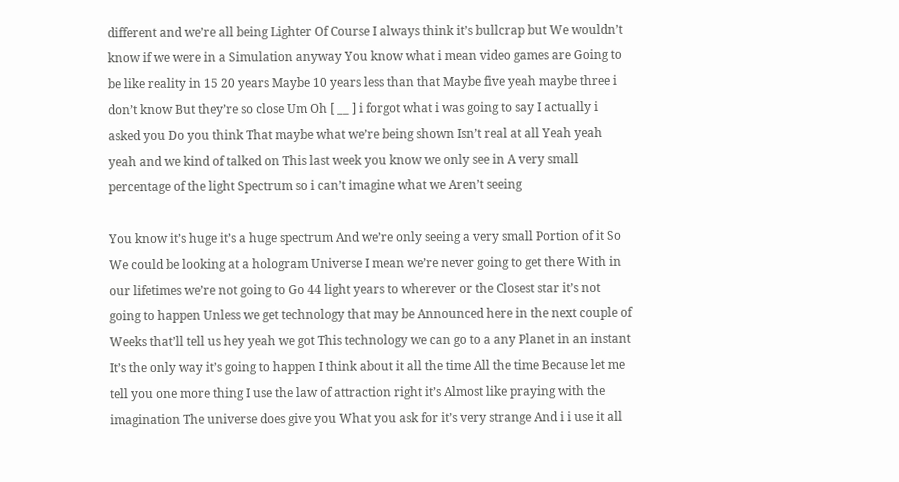different and we’re all being Lighter Of Course I always think it’s bullcrap but We wouldn’t know if we were in a Simulation anyway You know what i mean video games are Going to be like reality in 15 20 years Maybe 10 years less than that Maybe five yeah maybe three i don’t know But they’re so close Um Oh [ __ ] i forgot what i was going to say I actually i asked you Do you think That maybe what we’re being shown Isn’t real at all Yeah yeah yeah and we kind of talked on This last week you know we only see in A very small percentage of the light Spectrum so i can’t imagine what we Aren’t seeing

You know it’s huge it’s a huge spectrum And we’re only seeing a very small Portion of it So We could be looking at a hologram Universe I mean we’re never going to get there With in our lifetimes we’re not going to Go 44 light years to wherever or the Closest star it’s not going to happen Unless we get technology that may be Announced here in the next couple of Weeks that’ll tell us hey yeah we got This technology we can go to a any Planet in an instant It’s the only way it’s going to happen I think about it all the time All the time Because let me tell you one more thing I use the law of attraction right it’s Almost like praying with the imagination The universe does give you What you ask for it’s very strange And i i use it all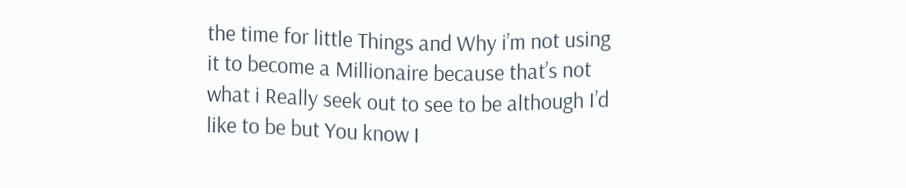the time for little Things and Why i’m not using it to become a Millionaire because that’s not what i Really seek out to see to be although I’d like to be but You know I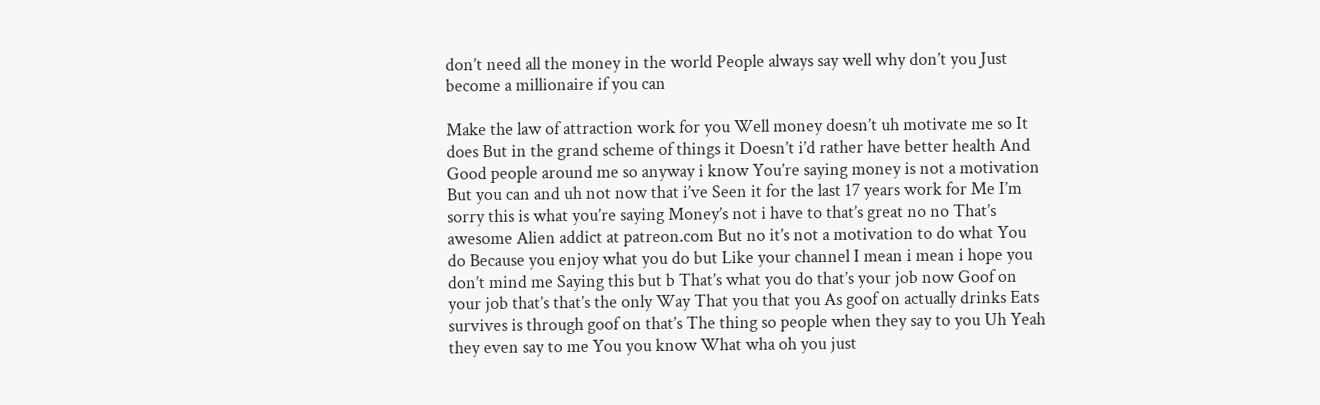don’t need all the money in the world People always say well why don’t you Just become a millionaire if you can

Make the law of attraction work for you Well money doesn’t uh motivate me so It does But in the grand scheme of things it Doesn’t i’d rather have better health And Good people around me so anyway i know You’re saying money is not a motivation But you can and uh not now that i’ve Seen it for the last 17 years work for Me I’m sorry this is what you’re saying Money’s not i have to that’s great no no That’s awesome Alien addict at patreon.com But no it’s not a motivation to do what You do Because you enjoy what you do but Like your channel I mean i mean i hope you don’t mind me Saying this but b That’s what you do that’s your job now Goof on your job that’s that’s the only Way That you that you As goof on actually drinks Eats survives is through goof on that’s The thing so people when they say to you Uh Yeah they even say to me You you know What wha oh you just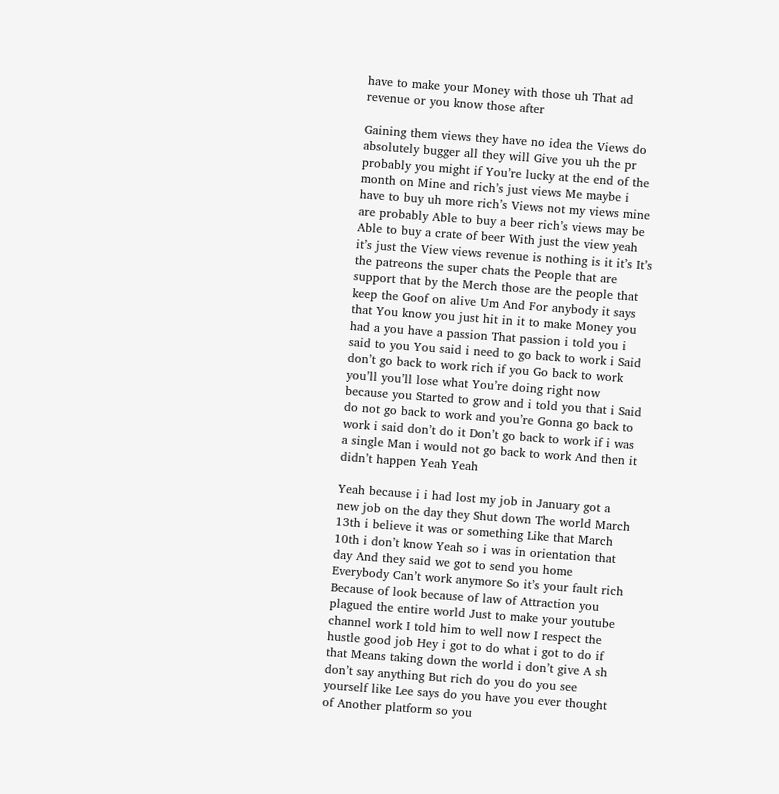have to make your Money with those uh That ad revenue or you know those after

Gaining them views they have no idea the Views do absolutely bugger all they will Give you uh the pr probably you might if You’re lucky at the end of the month on Mine and rich’s just views Me maybe i have to buy uh more rich’s Views not my views mine are probably Able to buy a beer rich’s views may be Able to buy a crate of beer With just the view yeah it’s just the View views revenue is nothing is it it’s It’s the patreons the super chats the People that are support that by the Merch those are the people that keep the Goof on alive Um And For anybody it says that You know you just hit in it to make Money you had a you have a passion That passion i told you i said to you You said i need to go back to work i Said don’t go back to work rich if you Go back to work you’ll you’ll lose what You’re doing right now because you Started to grow and i told you that i Said do not go back to work and you’re Gonna go back to work i said don’t do it Don’t go back to work if i was a single Man i would not go back to work And then it didn’t happen Yeah Yeah

Yeah because i i had lost my job in January got a new job on the day they Shut down The world March 13th i believe it was or something Like that March 10th i don’t know Yeah so i was in orientation that day And they said we got to send you home Everybody Can’t work anymore So it’s your fault rich Because of look because of law of Attraction you plagued the entire world Just to make your youtube channel work I told him to well now I respect the hustle good job Hey i got to do what i got to do if that Means taking down the world i don’t give A sh don’t say anything But rich do you do you see yourself like Lee says do you have you ever thought of Another platform so you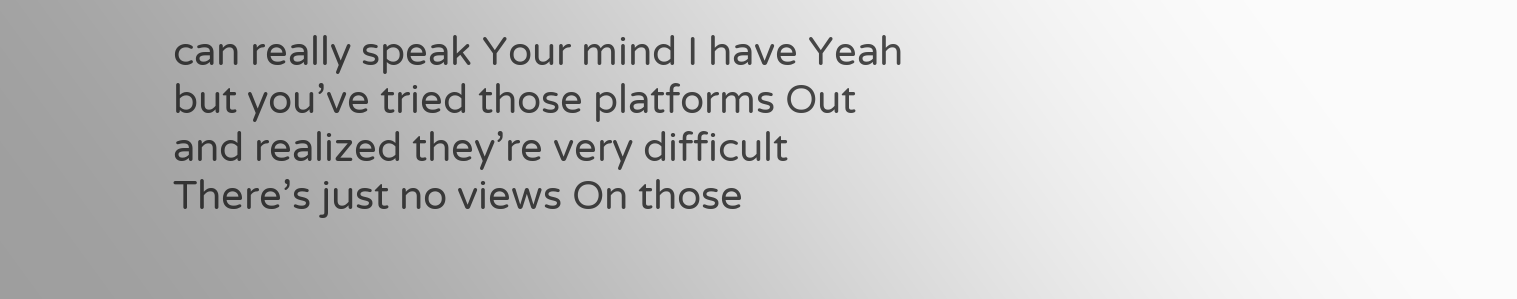can really speak Your mind I have Yeah but you’ve tried those platforms Out and realized they’re very difficult There’s just no views On those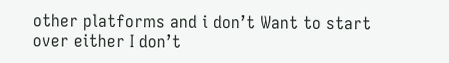other platforms and i don’t Want to start over either I don’t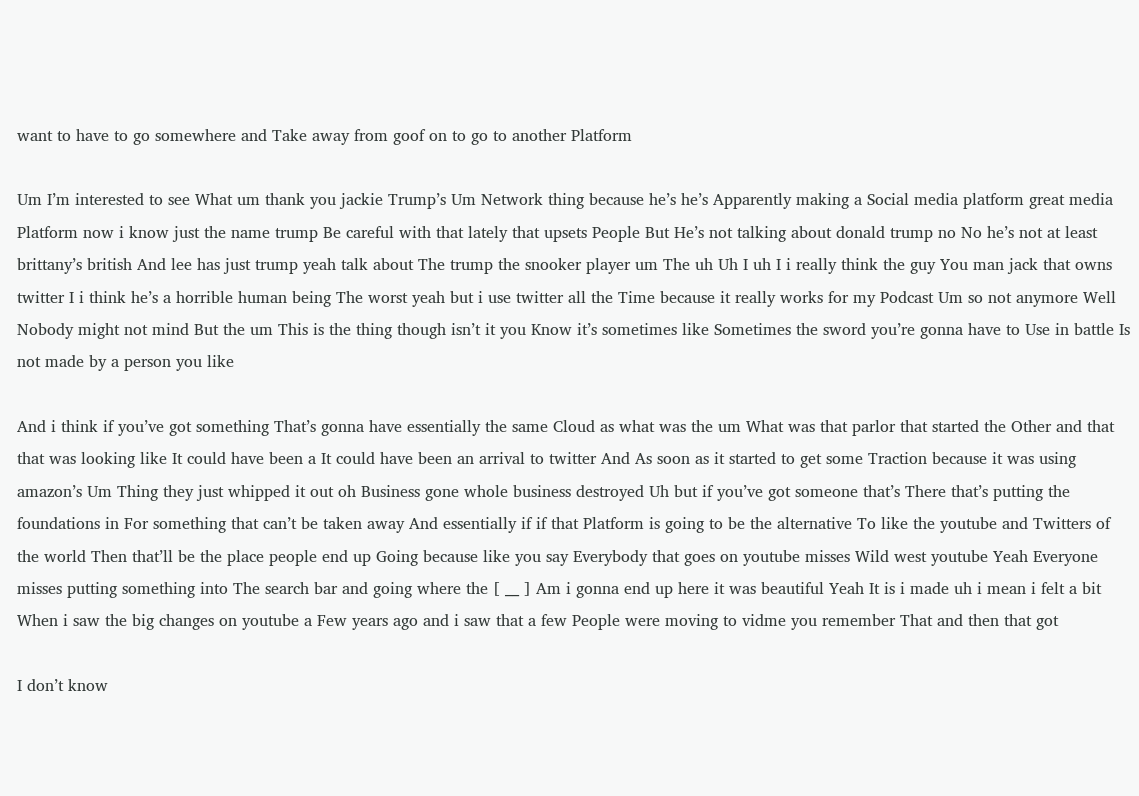want to have to go somewhere and Take away from goof on to go to another Platform

Um I’m interested to see What um thank you jackie Trump’s Um Network thing because he’s he’s Apparently making a Social media platform great media Platform now i know just the name trump Be careful with that lately that upsets People But He’s not talking about donald trump no No he’s not at least brittany’s british And lee has just trump yeah talk about The trump the snooker player um The uh Uh I uh I i really think the guy You man jack that owns twitter I i think he’s a horrible human being The worst yeah but i use twitter all the Time because it really works for my Podcast Um so not anymore Well Nobody might not mind But the um This is the thing though isn’t it you Know it’s sometimes like Sometimes the sword you’re gonna have to Use in battle Is not made by a person you like

And i think if you’ve got something That’s gonna have essentially the same Cloud as what was the um What was that parlor that started the Other and that that was looking like It could have been a It could have been an arrival to twitter And As soon as it started to get some Traction because it was using amazon’s Um Thing they just whipped it out oh Business gone whole business destroyed Uh but if you’ve got someone that’s There that’s putting the foundations in For something that can’t be taken away And essentially if if that Platform is going to be the alternative To like the youtube and Twitters of the world Then that’ll be the place people end up Going because like you say Everybody that goes on youtube misses Wild west youtube Yeah Everyone misses putting something into The search bar and going where the [ __ ] Am i gonna end up here it was beautiful Yeah It is i made uh i mean i felt a bit When i saw the big changes on youtube a Few years ago and i saw that a few People were moving to vidme you remember That and then that got

I don’t know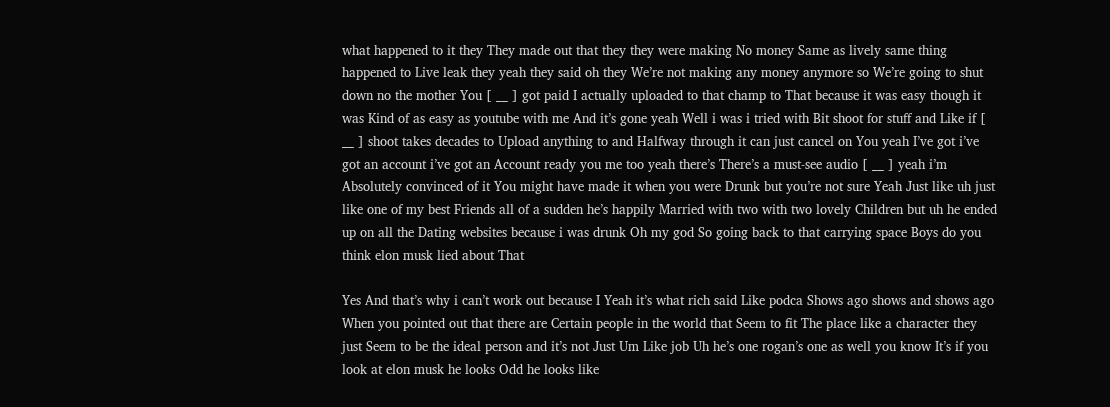what happened to it they They made out that they they were making No money Same as lively same thing happened to Live leak they yeah they said oh they We’re not making any money anymore so We’re going to shut down no the mother You [ __ ] got paid I actually uploaded to that champ to That because it was easy though it was Kind of as easy as youtube with me And it’s gone yeah Well i was i tried with Bit shoot for stuff and Like if [ __ ] shoot takes decades to Upload anything to and Halfway through it can just cancel on You yeah I’ve got i’ve got an account i’ve got an Account ready you me too yeah there’s There’s a must-see audio [ __ ] yeah i’m Absolutely convinced of it You might have made it when you were Drunk but you’re not sure Yeah Just like uh just like one of my best Friends all of a sudden he’s happily Married with two with two lovely Children but uh he ended up on all the Dating websites because i was drunk Oh my god So going back to that carrying space Boys do you think elon musk lied about That

Yes And that’s why i can’t work out because I Yeah it’s what rich said Like podca Shows ago shows and shows ago When you pointed out that there are Certain people in the world that Seem to fit The place like a character they just Seem to be the ideal person and it’s not Just Um Like job Uh he’s one rogan’s one as well you know It’s if you look at elon musk he looks Odd he looks like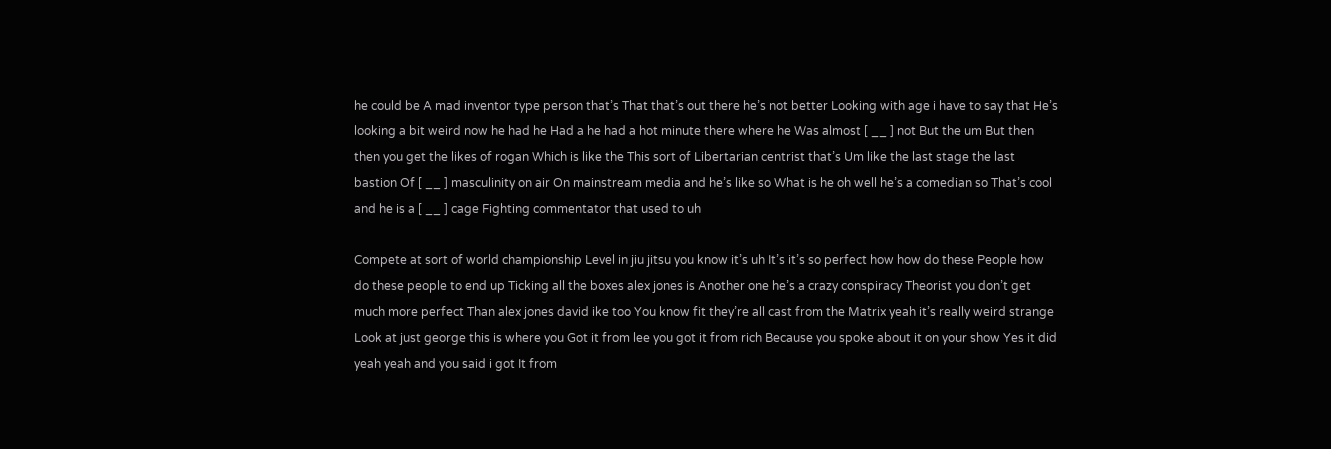he could be A mad inventor type person that’s That that’s out there he’s not better Looking with age i have to say that He’s looking a bit weird now he had he Had a he had a hot minute there where he Was almost [ __ ] not But the um But then then you get the likes of rogan Which is like the This sort of Libertarian centrist that’s Um like the last stage the last bastion Of [ __ ] masculinity on air On mainstream media and he’s like so What is he oh well he’s a comedian so That’s cool and he is a [ __ ] cage Fighting commentator that used to uh

Compete at sort of world championship Level in jiu jitsu you know it’s uh It’s it’s so perfect how how do these People how do these people to end up Ticking all the boxes alex jones is Another one he’s a crazy conspiracy Theorist you don’t get much more perfect Than alex jones david ike too You know fit they’re all cast from the Matrix yeah it’s really weird strange Look at just george this is where you Got it from lee you got it from rich Because you spoke about it on your show Yes it did yeah yeah and you said i got It from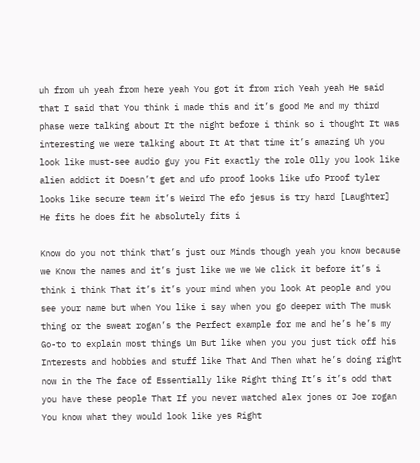uh from uh yeah from here yeah You got it from rich Yeah yeah He said that I said that You think i made this and it’s good Me and my third phase were talking about It the night before i think so i thought It was interesting we were talking about It At that time it’s amazing Uh you look like must-see audio guy you Fit exactly the role Olly you look like alien addict it Doesn’t get and ufo proof looks like ufo Proof tyler looks like secure team it’s Weird The efo jesus is try hard [Laughter] He fits he does fit he absolutely fits i

Know do you not think that’s just our Minds though yeah you know because we Know the names and it’s just like we we We click it before it’s i think i think That it’s it’s your mind when you look At people and you see your name but when You like i say when you go deeper with The musk thing or the sweat rogan’s the Perfect example for me and he’s he’s my Go-to to explain most things Um But like when you you just tick off his Interests and hobbies and stuff like That And Then what he’s doing right now in the The face of Essentially like Right thing It’s it’s odd that you have these people That If you never watched alex jones or Joe rogan You know what they would look like yes Right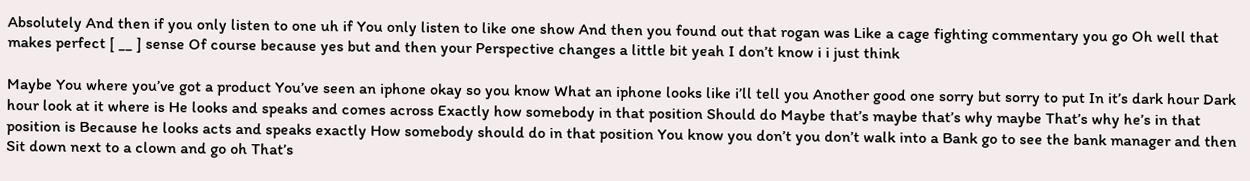Absolutely And then if you only listen to one uh if You only listen to like one show And then you found out that rogan was Like a cage fighting commentary you go Oh well that makes perfect [ __ ] sense Of course because yes but and then your Perspective changes a little bit yeah I don’t know i i just think

Maybe You where you’ve got a product You’ve seen an iphone okay so you know What an iphone looks like i’ll tell you Another good one sorry but sorry to put In it’s dark hour Dark hour look at it where is He looks and speaks and comes across Exactly how somebody in that position Should do Maybe that’s maybe that’s why maybe That’s why he’s in that position is Because he looks acts and speaks exactly How somebody should do in that position You know you don’t you don’t walk into a Bank go to see the bank manager and then Sit down next to a clown and go oh That’s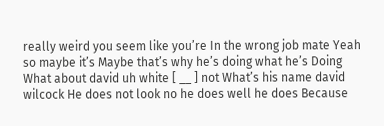really weird you seem like you’re In the wrong job mate Yeah so maybe it’s Maybe that’s why he’s doing what he’s Doing What about david uh white [ __ ] not What’s his name david wilcock He does not look no he does well he does Because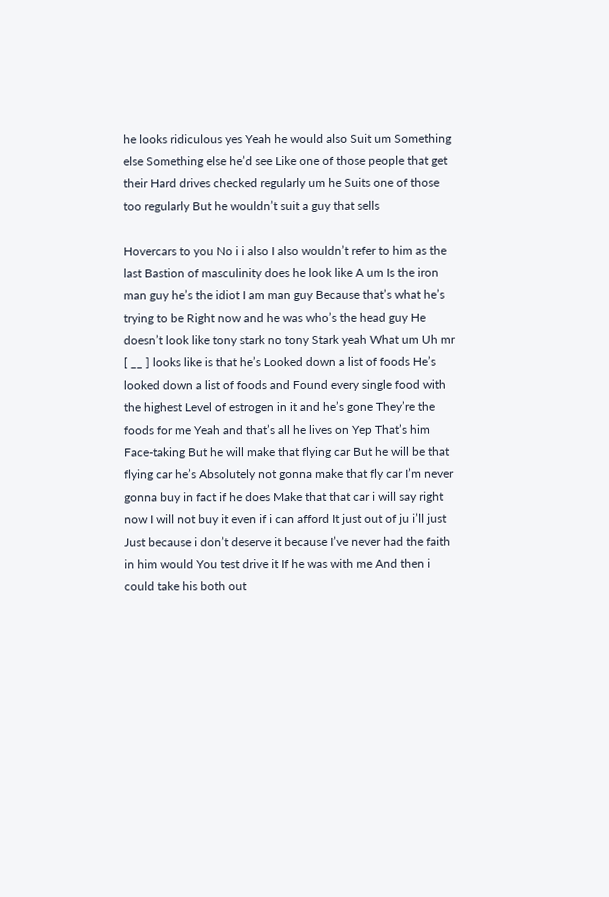he looks ridiculous yes Yeah he would also Suit um Something else Something else he’d see Like one of those people that get their Hard drives checked regularly um he Suits one of those too regularly But he wouldn’t suit a guy that sells

Hovercars to you No i i also I also wouldn’t refer to him as the last Bastion of masculinity does he look like A um Is the iron man guy he’s the idiot I am man guy Because that’s what he’s trying to be Right now and he was who’s the head guy He doesn’t look like tony stark no tony Stark yeah What um Uh mr [ __ ] looks like is that he’s Looked down a list of foods He’s looked down a list of foods and Found every single food with the highest Level of estrogen in it and he’s gone They’re the foods for me Yeah and that’s all he lives on Yep That’s him Face-taking But he will make that flying car But he will be that flying car he’s Absolutely not gonna make that fly car I’m never gonna buy in fact if he does Make that that car i will say right now I will not buy it even if i can afford It just out of ju i’ll just Just because i don’t deserve it because I’ve never had the faith in him would You test drive it If he was with me And then i could take his both out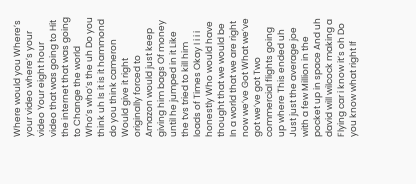Where would you Where’s your video where’s your video Your eight hour video that was going to Hit the internet that was going to Change the world Who’s who’s the uh Do you think uh Is it is it hammond do you think cameron Would give it right originally forced to Amazon would just keep giving him bags Of money until he jumped in it Like the tvs tried to kill him loads of Times Okay I i i i honestly Who would have thought that we would be In a world that we are right now we’ve Got What we’ve got we’ve got Two commercial flights going up where This ended uh Just just the average joe with a few Million in the pocket up in space And uh david will wilcock making a Flying car i know it’s oh Do you know what right If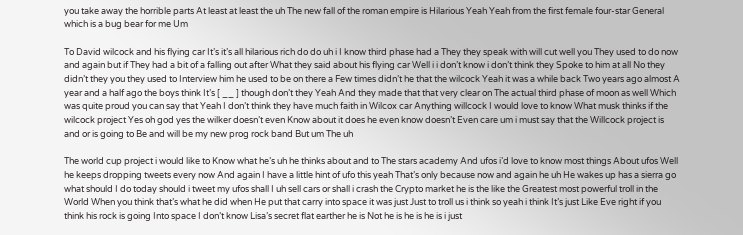you take away the horrible parts At least at least the uh The new fall of the roman empire is Hilarious Yeah Yeah from the first female four-star General which is a bug bear for me Um

To David wilcock and his flying car It’s it’s all hilarious rich do do uh i I know third phase had a They they speak with will cut well you They used to do now and again but if They had a bit of a falling out after What they said about his flying car Well i i don’t know i don’t think they Spoke to him at all No they didn’t they you they used to Interview him he used to be on there a Few times didn’t he that the wilcock Yeah it was a while back Two years ago almost A year and a half ago the boys think It’s [ __ ] though don’t they Yeah And they made that that very clear on The actual third phase of moon as well Which was quite proud you can say that Yeah I don’t think they have much faith in Wilcox car Anything willcock I would love to know What musk thinks if the wilcock project Yes oh god yes the wilker doesn’t even Know about it does he even know doesn’t Even care um i must say that the Willcock project is and or is going to Be and will be my new prog rock band But um The uh

The world cup project i would like to Know what he’s uh he thinks about and to The stars academy And ufos i’d love to know most things About ufos Well he keeps dropping tweets every now And again I have a little hint of ufo this yeah That’s only because now and again he uh He wakes up has a sierra go what should I do today should i tweet my ufos shall I uh sell cars or shall i crash the Crypto market he is the like the Greatest most powerful troll in the World When you think that’s what he did when He put that carry into space it was just Just to troll us i think so yeah i think It’s just Like Eve right if you think his rock is going Into space I don’t know Lisa’s secret flat earther he is Not he is he is he is i just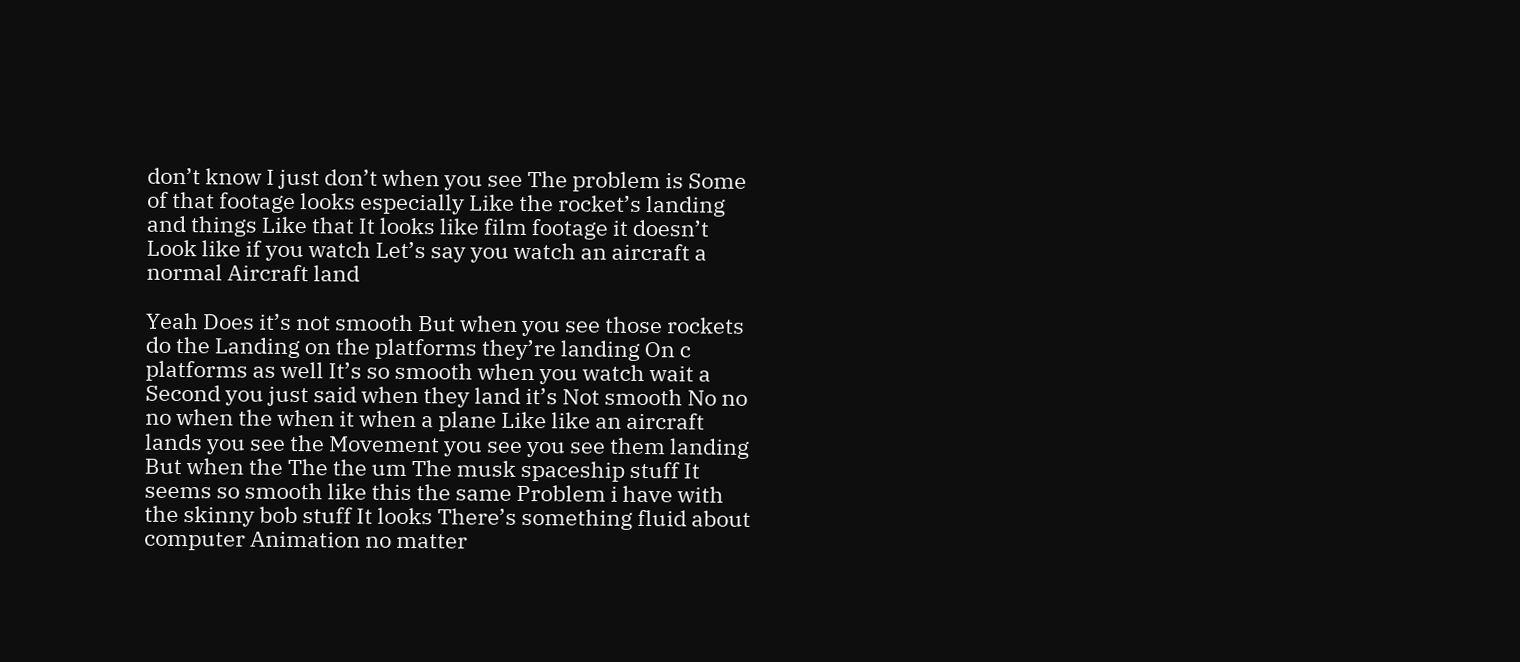don’t know I just don’t when you see The problem is Some of that footage looks especially Like the rocket’s landing and things Like that It looks like film footage it doesn’t Look like if you watch Let’s say you watch an aircraft a normal Aircraft land

Yeah Does it’s not smooth But when you see those rockets do the Landing on the platforms they’re landing On c platforms as well It’s so smooth when you watch wait a Second you just said when they land it’s Not smooth No no no when the when it when a plane Like like an aircraft lands you see the Movement you see you see them landing But when the The the um The musk spaceship stuff It seems so smooth like this the same Problem i have with the skinny bob stuff It looks There’s something fluid about computer Animation no matter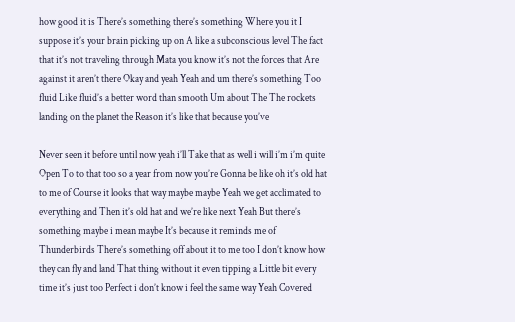how good it is There’s something there’s something Where you it I suppose it’s your brain picking up on A like a subconscious level The fact that it’s not traveling through Mata you know it’s not the forces that Are against it aren’t there Okay and yeah Yeah and um there’s something Too fluid Like fluid’s a better word than smooth Um about The The rockets landing on the planet the Reason it’s like that because you’ve

Never seen it before until now yeah i’ll Take that as well i will i’m i’m quite Open To to that too so a year from now you’re Gonna be like oh it’s old hat to me of Course it looks that way maybe maybe Yeah we get acclimated to everything and Then it’s old hat and we’re like next Yeah But there’s something maybe i mean maybe It’s because it reminds me of Thunderbirds There’s something off about it to me too I don’t know how they can fly and land That thing without it even tipping a Little bit every time it’s just too Perfect i don’t know i feel the same way Yeah Covered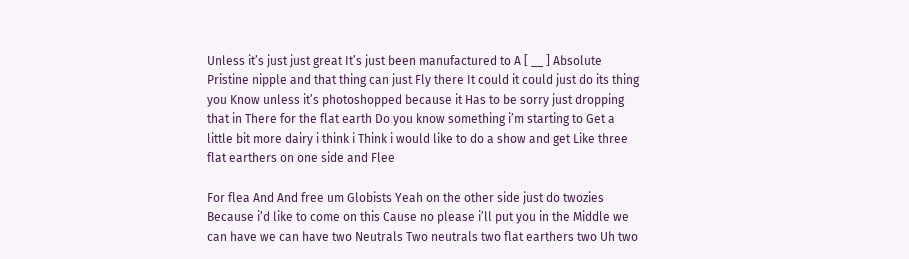Unless it’s just just great It’s just been manufactured to A [ __ ] Absolute Pristine nipple and that thing can just Fly there It could it could just do its thing you Know unless it’s photoshopped because it Has to be sorry just dropping that in There for the flat earth Do you know something i’m starting to Get a little bit more dairy i think i Think i would like to do a show and get Like three flat earthers on one side and Flee

For flea And And free um Globists Yeah on the other side just do twozies Because i’d like to come on this Cause no please i’ll put you in the Middle we can have we can have two Neutrals Two neutrals two flat earthers two Uh two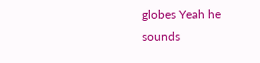globes Yeah he sounds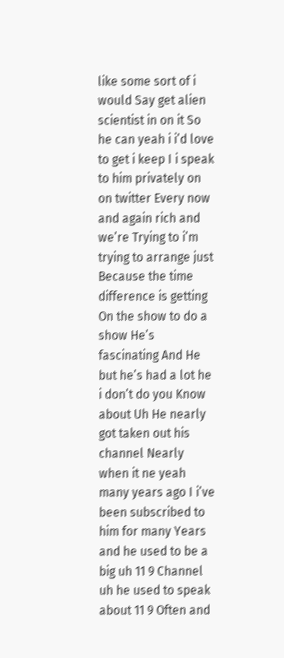like some sort of i would Say get alien scientist in on it So he can yeah i i’d love to get i keep I i speak to him privately on on twitter Every now and again rich and we’re Trying to i’m trying to arrange just Because the time difference is getting On the show to do a show He’s fascinating And He but he’s had a lot he i don’t do you Know about Uh He nearly got taken out his channel Nearly when it ne yeah many years ago I i’ve been subscribed to him for many Years and he used to be a big uh 11 9 Channel uh he used to speak about 11 9 Often and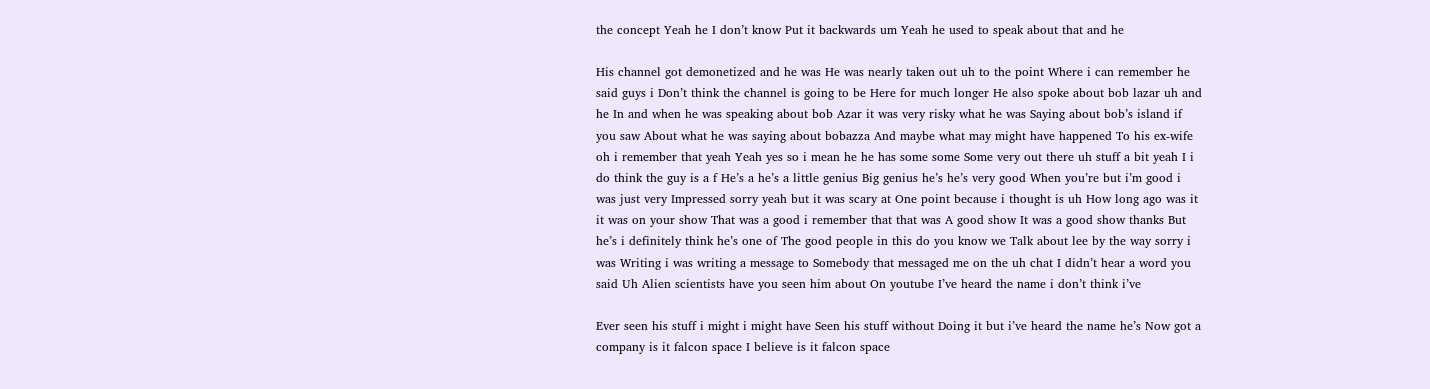the concept Yeah he I don’t know Put it backwards um Yeah he used to speak about that and he

His channel got demonetized and he was He was nearly taken out uh to the point Where i can remember he said guys i Don’t think the channel is going to be Here for much longer He also spoke about bob lazar uh and he In and when he was speaking about bob Azar it was very risky what he was Saying about bob’s island if you saw About what he was saying about bobazza And maybe what may might have happened To his ex-wife oh i remember that yeah Yeah yes so i mean he he has some some Some very out there uh stuff a bit yeah I i do think the guy is a f He’s a he’s a little genius Big genius he’s he’s very good When you’re but i’m good i was just very Impressed sorry yeah but it was scary at One point because i thought is uh How long ago was it it was on your show That was a good i remember that that was A good show It was a good show thanks But he’s i definitely think he’s one of The good people in this do you know we Talk about lee by the way sorry i was Writing i was writing a message to Somebody that messaged me on the uh chat I didn’t hear a word you said Uh Alien scientists have you seen him about On youtube I’ve heard the name i don’t think i’ve

Ever seen his stuff i might i might have Seen his stuff without Doing it but i’ve heard the name he’s Now got a company is it falcon space I believe is it falcon space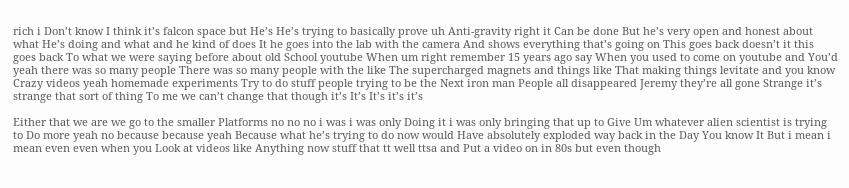rich i Don’t know I think it’s falcon space but He’s He’s trying to basically prove uh Anti-gravity right it Can be done But he’s very open and honest about what He’s doing and what and he kind of does It he goes into the lab with the camera And shows everything that’s going on This goes back doesn’t it this goes back To what we were saying before about old School youtube When um right remember 15 years ago say When you used to come on youtube and You’d yeah there was so many people There was so many people with the like The supercharged magnets and things like That making things levitate and you know Crazy videos yeah homemade experiments Try to do stuff people trying to be the Next iron man People all disappeared Jeremy they’re all gone Strange it’s strange that sort of thing To me we can’t change that though it’s It’s It’s it’s it’s

Either that we are we go to the smaller Platforms no no no i was i was only Doing it i was only bringing that up to Give Um whatever alien scientist is trying to Do more yeah no because because yeah Because what he’s trying to do now would Have absolutely exploded way back in the Day You know It But i mean i mean even even when you Look at videos like Anything now stuff that tt well ttsa and Put a video on in 80s but even though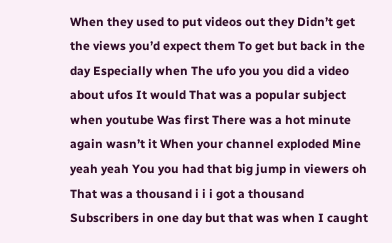When they used to put videos out they Didn’t get the views you’d expect them To get but back in the day Especially when The ufo you you did a video about ufos It would That was a popular subject when youtube Was first There was a hot minute again wasn’t it When your channel exploded Mine yeah yeah You you had that big jump in viewers oh That was a thousand i i i got a thousand Subscribers in one day but that was when I caught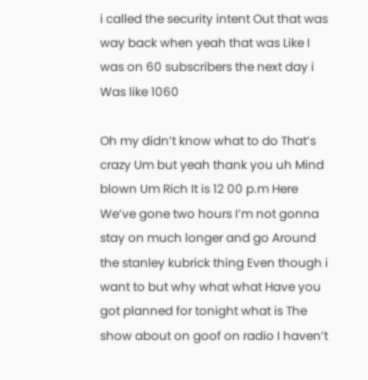i called the security intent Out that was way back when yeah that was Like I was on 60 subscribers the next day i Was like 1060

Oh my didn’t know what to do That’s crazy Um but yeah thank you uh Mind blown Um Rich It is 12 00 p.m Here We’ve gone two hours I’m not gonna stay on much longer and go Around the stanley kubrick thing Even though i want to but why what what Have you got planned for tonight what is The show about on goof on radio I haven’t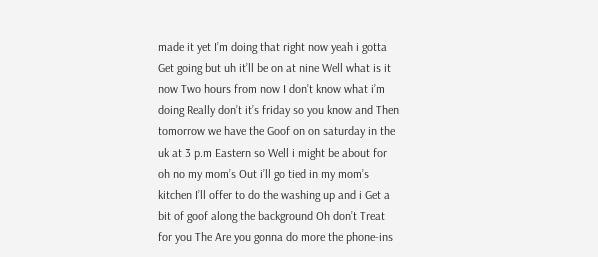made it yet I’m doing that right now yeah i gotta Get going but uh it’ll be on at nine Well what is it now Two hours from now I don’t know what i’m doing Really don’t it’s friday so you know and Then tomorrow we have the Goof on on saturday in the uk at 3 p.m Eastern so Well i might be about for oh no my mom’s Out i’ll go tied in my mom’s kitchen I’ll offer to do the washing up and i Get a bit of goof along the background Oh don’t Treat for you The Are you gonna do more the phone-ins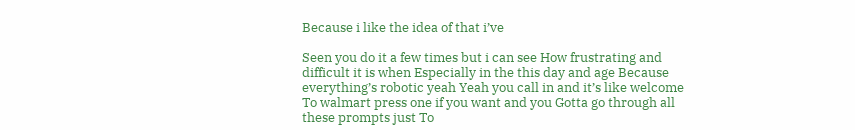Because i like the idea of that i’ve

Seen you do it a few times but i can see How frustrating and difficult it is when Especially in the this day and age Because everything’s robotic yeah Yeah you call in and it’s like welcome To walmart press one if you want and you Gotta go through all these prompts just To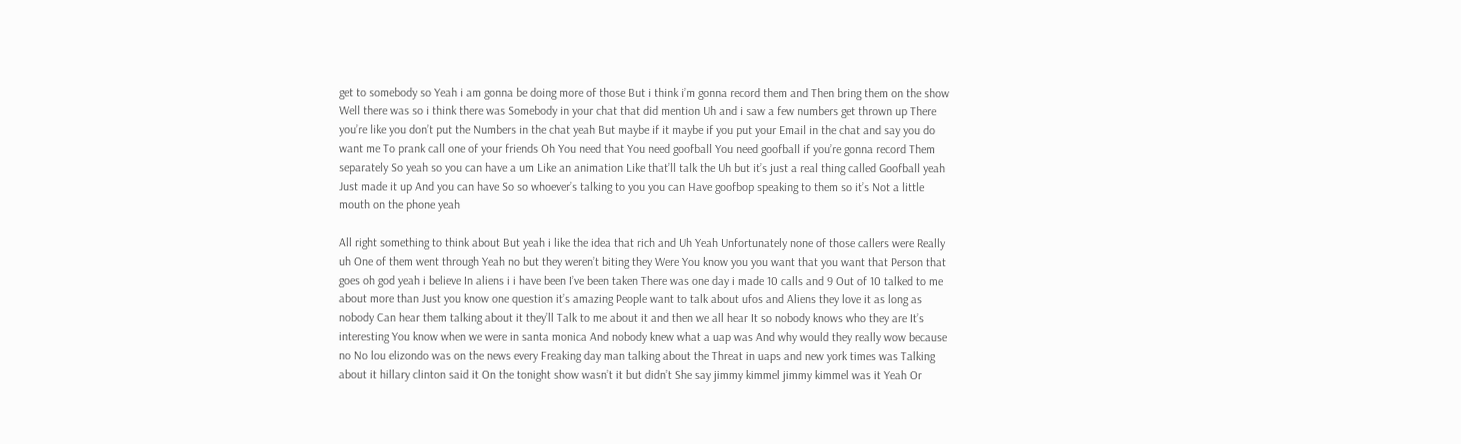get to somebody so Yeah i am gonna be doing more of those But i think i’m gonna record them and Then bring them on the show Well there was so i think there was Somebody in your chat that did mention Uh and i saw a few numbers get thrown up There you’re like you don’t put the Numbers in the chat yeah But maybe if it maybe if you put your Email in the chat and say you do want me To prank call one of your friends Oh You need that You need goofball You need goofball if you’re gonna record Them separately So yeah so you can have a um Like an animation Like that’ll talk the Uh but it’s just a real thing called Goofball yeah Just made it up And you can have So so whoever’s talking to you you can Have goofbop speaking to them so it’s Not a little mouth on the phone yeah

All right something to think about But yeah i like the idea that rich and Uh Yeah Unfortunately none of those callers were Really uh One of them went through Yeah no but they weren’t biting they Were You know you you want that you want that Person that goes oh god yeah i believe In aliens i i have been I’ve been taken There was one day i made 10 calls and 9 Out of 10 talked to me about more than Just you know one question it’s amazing People want to talk about ufos and Aliens they love it as long as nobody Can hear them talking about it they’ll Talk to me about it and then we all hear It so nobody knows who they are It’s interesting You know when we were in santa monica And nobody knew what a uap was And why would they really wow because no No lou elizondo was on the news every Freaking day man talking about the Threat in uaps and new york times was Talking about it hillary clinton said it On the tonight show wasn’t it but didn’t She say jimmy kimmel jimmy kimmel was it Yeah Or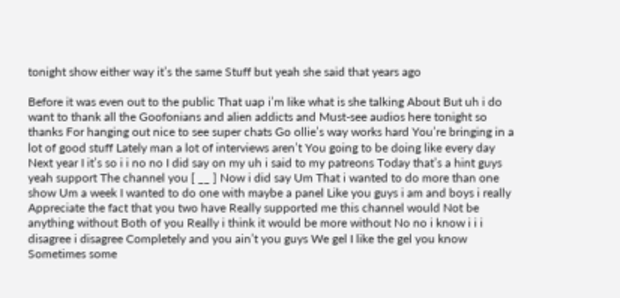tonight show either way it’s the same Stuff but yeah she said that years ago

Before it was even out to the public That uap i’m like what is she talking About But uh i do want to thank all the Goofonians and alien addicts and Must-see audios here tonight so thanks For hanging out nice to see super chats Go ollie’s way works hard You’re bringing in a lot of good stuff Lately man a lot of interviews aren’t You going to be doing like every day Next year I it’s so i i no no I did say on my uh i said to my patreons Today that’s a hint guys yeah support The channel you [ __ ] Now i did say Um That i wanted to do more than one show Um a week I wanted to do one with maybe a panel Like you guys i am and boys i really Appreciate the fact that you two have Really supported me this channel would Not be anything without Both of you Really i think it would be more without No no i know i i i disagree i disagree Completely and you ain’t you guys We gel I like the gel you know Sometimes some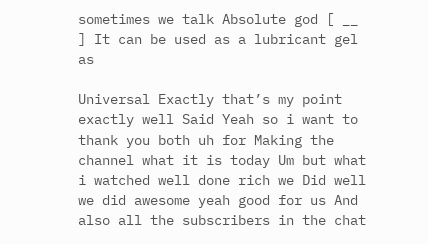sometimes we talk Absolute god [ __ ] It can be used as a lubricant gel as

Universal Exactly that’s my point exactly well Said Yeah so i want to thank you both uh for Making the channel what it is today Um but what i watched well done rich we Did well we did awesome yeah good for us And also all the subscribers in the chat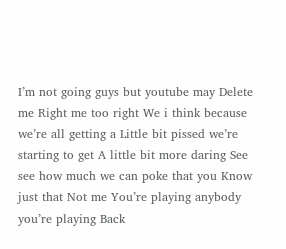I’m not going guys but youtube may Delete me Right me too right We i think because we’re all getting a Little bit pissed we’re starting to get A little bit more daring See see how much we can poke that you Know just that Not me You’re playing anybody you’re playing Back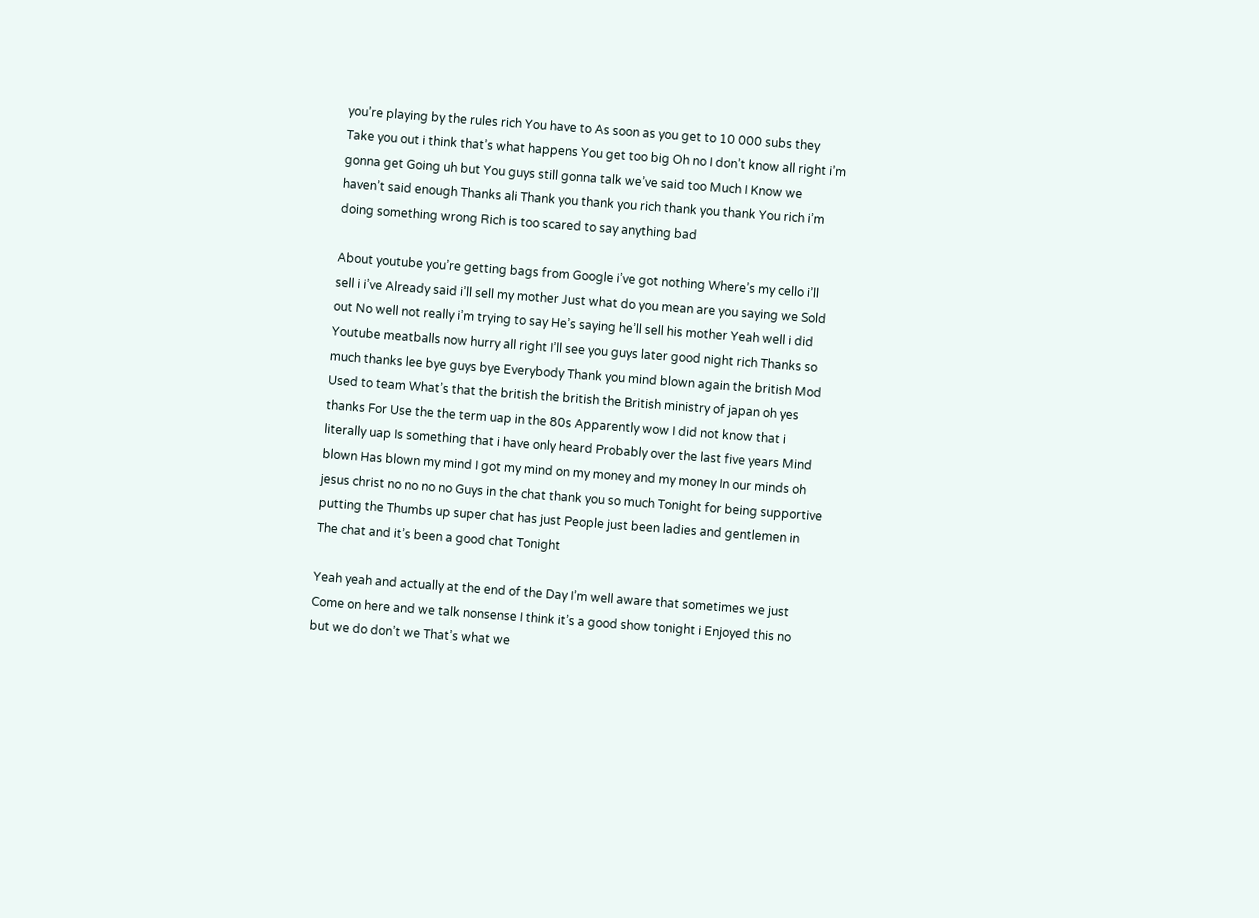you’re playing by the rules rich You have to As soon as you get to 10 000 subs they Take you out i think that’s what happens You get too big Oh no I don’t know all right i’m gonna get Going uh but You guys still gonna talk we’ve said too Much I Know we haven’t said enough Thanks ali Thank you thank you rich thank you thank You rich i’m doing something wrong Rich is too scared to say anything bad

About youtube you’re getting bags from Google i’ve got nothing Where’s my cello i’ll sell i i’ve Already said i’ll sell my mother Just what do you mean are you saying we Sold out No well not really i’m trying to say He’s saying he’ll sell his mother Yeah well i did Youtube meatballs now hurry all right I’ll see you guys later good night rich Thanks so much thanks lee bye guys bye Everybody Thank you mind blown again the british Mod Used to team What’s that the british the british the British ministry of japan oh yes thanks For Use the the term uap in the 80s Apparently wow I did not know that i literally uap Is something that i have only heard Probably over the last five years Mind blown Has blown my mind I got my mind on my money and my money In our minds oh jesus christ no no no no Guys in the chat thank you so much Tonight for being supportive putting the Thumbs up super chat has just People just been ladies and gentlemen in The chat and it’s been a good chat Tonight

Yeah yeah and actually at the end of the Day I’m well aware that sometimes we just Come on here and we talk nonsense I think it’s a good show tonight i Enjoyed this no but we do don’t we That’s what we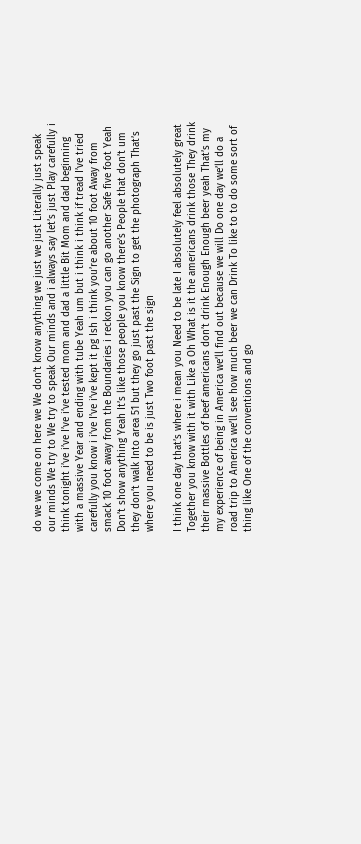do we we come on here we We don’t know anything we just we just Literally just speak our minds We try to We try to speak Our minds and i always say let’s just Play carefully i think tonight i’ve i’ve I’ve i’ve tested mom and dad a little Bit Mom and dad beginning with a massive Year and ending with tube Yeah um but i think i think if tread I’ve tried carefully you know i i’ve I’ve i’ve kept it pg Ish i think you’re about 10 foot Away from smack 10 foot away from the Boundaries i reckon you can go another Safe five foot Yeah Don’t show anything Yeah It’s like those people you know there’s People that don’t um they don’t walk Into area 51 but they go just past the Sign to get the photograph That’s where you need to be is just Two foot past the sign

I think one day that’s where i mean you Need to be late I absolutely feel absolutely great Together you know with it with Like a Oh What is it the americans drink those They drink their massive Bottles of beef americans don’t drink Enough Enough beer yeah That’s my my experience of being in America we’ll find out because we will Do one day we’ll do a road trip to America we’ll see how much beer we can Drink To like to to do some sort of thing like One of the conventions and go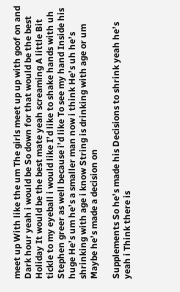meet up With like the um The girls meet up up with goof on and Dark hour yeah i would be So down for that would be the best Holiday It would be the best mate yeah screaming A little Bit tickle to my eyeball i would like I’d like to shake hands with uh Stephen greer as well because i’d like To see my hand Inside his huge He’s um he’s a smaller man now i think He’s uh he’s shrinking with age i know String is drinking with age or um Maybe he’s made a decision on

Supplements So he’s made his Decisions to shrink yeah he’s yeah i Think there is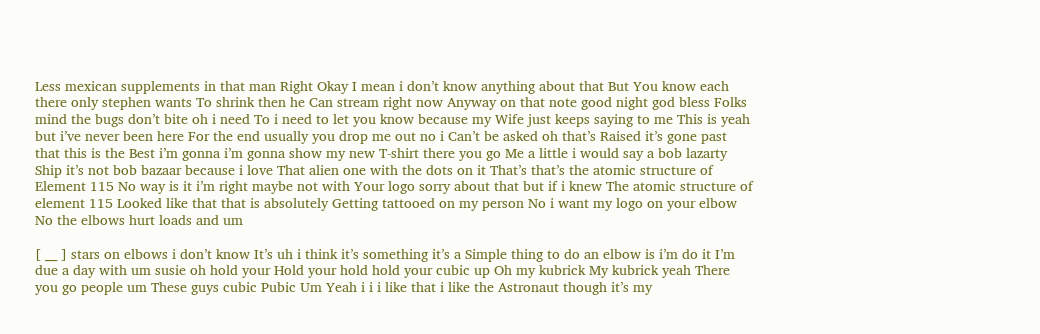Less mexican supplements in that man Right Okay I mean i don’t know anything about that But You know each there only stephen wants To shrink then he Can stream right now Anyway on that note good night god bless Folks mind the bugs don’t bite oh i need To i need to let you know because my Wife just keeps saying to me This is yeah but i’ve never been here For the end usually you drop me out no i Can’t be asked oh that’s Raised it’s gone past that this is the Best i’m gonna i’m gonna show my new T-shirt there you go Me a little i would say a bob lazarty Ship it’s not bob bazaar because i love That alien one with the dots on it That’s that’s the atomic structure of Element 115 No way is it i’m right maybe not with Your logo sorry about that but if i knew The atomic structure of element 115 Looked like that that is absolutely Getting tattooed on my person No i want my logo on your elbow No the elbows hurt loads and um

[ __ ] stars on elbows i don’t know It’s uh i think it’s something it’s a Simple thing to do an elbow is i’m do it I’m due a day with um susie oh hold your Hold your hold hold your cubic up Oh my kubrick My kubrick yeah There you go people um These guys cubic Pubic Um Yeah i i i like that i like the Astronaut though it’s my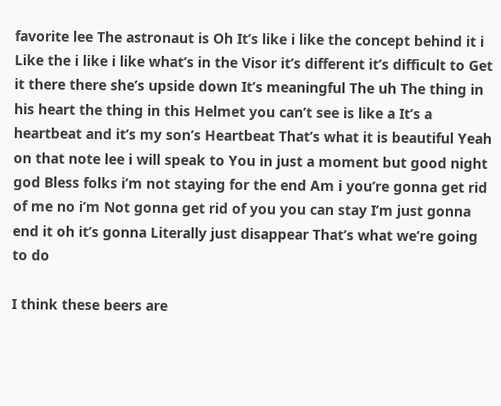favorite lee The astronaut is Oh It’s like i like the concept behind it i Like the i like i like what’s in the Visor it’s different it’s difficult to Get it there there she’s upside down It’s meaningful The uh The thing in his heart the thing in this Helmet you can’t see is like a It’s a heartbeat and it’s my son’s Heartbeat That’s what it is beautiful Yeah on that note lee i will speak to You in just a moment but good night god Bless folks i’m not staying for the end Am i you’re gonna get rid of me no i’m Not gonna get rid of you you can stay I’m just gonna end it oh it’s gonna Literally just disappear That’s what we’re going to do

I think these beers are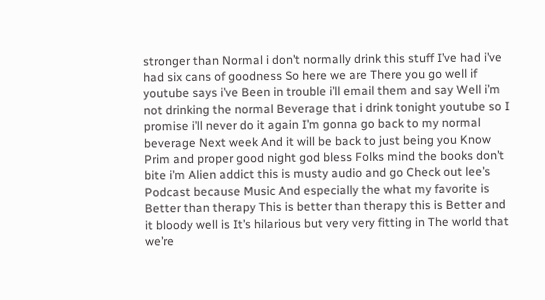stronger than Normal i don’t normally drink this stuff I’ve had i’ve had six cans of goodness So here we are There you go well if youtube says i’ve Been in trouble i’ll email them and say Well i’m not drinking the normal Beverage that i drink tonight youtube so I promise i’ll never do it again I’m gonna go back to my normal beverage Next week And it will be back to just being you Know Prim and proper good night god bless Folks mind the books don’t bite i’m Alien addict this is musty audio and go Check out lee’s Podcast because Music And especially the what my favorite is Better than therapy This is better than therapy this is Better and it bloody well is It’s hilarious but very very fitting in The world that we’re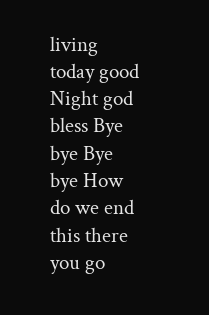living today good Night god bless Bye bye Bye bye How do we end this there you go